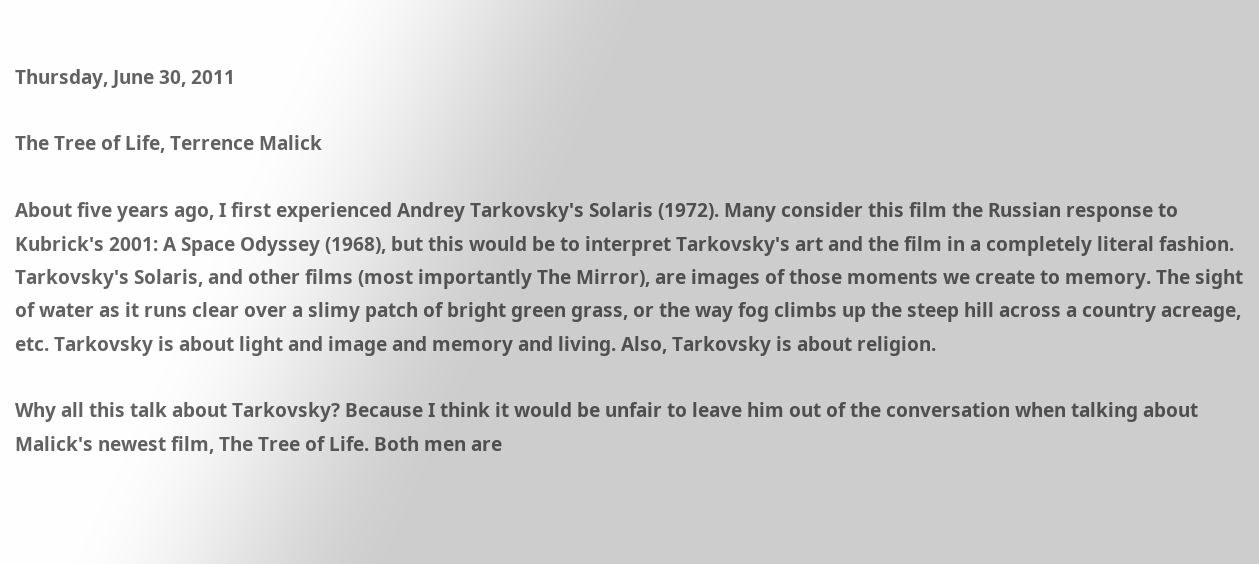Thursday, June 30, 2011

The Tree of Life, Terrence Malick

About five years ago, I first experienced Andrey Tarkovsky's Solaris (1972). Many consider this film the Russian response to Kubrick's 2001: A Space Odyssey (1968), but this would be to interpret Tarkovsky's art and the film in a completely literal fashion. Tarkovsky's Solaris, and other films (most importantly The Mirror), are images of those moments we create to memory. The sight of water as it runs clear over a slimy patch of bright green grass, or the way fog climbs up the steep hill across a country acreage, etc. Tarkovsky is about light and image and memory and living. Also, Tarkovsky is about religion.

Why all this talk about Tarkovsky? Because I think it would be unfair to leave him out of the conversation when talking about Malick's newest film, The Tree of Life. Both men are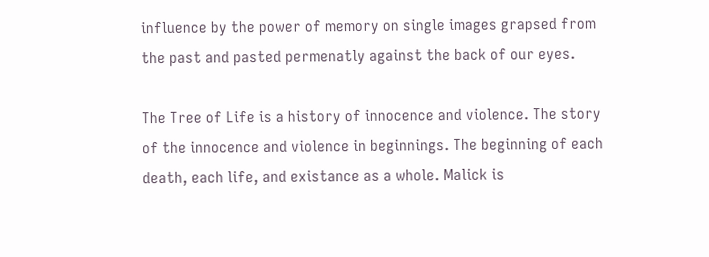influence by the power of memory on single images grapsed from the past and pasted permenatly against the back of our eyes.

The Tree of Life is a history of innocence and violence. The story of the innocence and violence in beginnings. The beginning of each death, each life, and existance as a whole. Malick is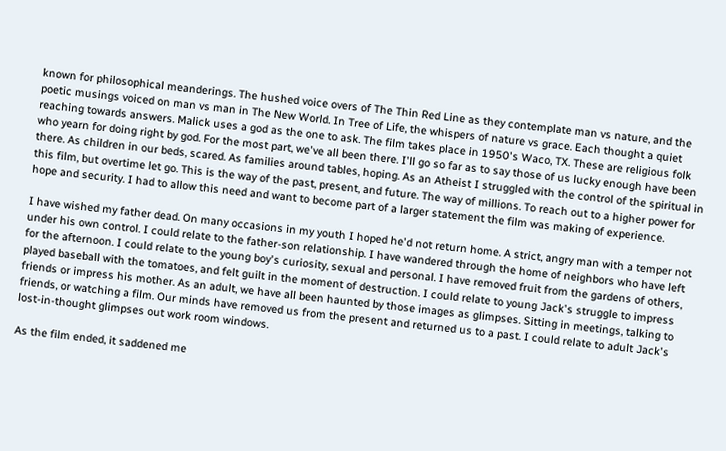known for philosophical meanderings. The hushed voice overs of The Thin Red Line as they contemplate man vs nature, and the poetic musings voiced on man vs man in The New World. In Tree of Life, the whispers of nature vs grace. Each thought a quiet reaching towards answers. Malick uses a god as the one to ask. The film takes place in 1950's Waco, TX. These are religious folk who yearn for doing right by god. For the most part, we've all been there. I'll go so far as to say those of us lucky enough have been there. As children in our beds, scared. As families around tables, hoping. As an Atheist I struggled with the control of the spiritual in this film, but overtime let go. This is the way of the past, present, and future. The way of millions. To reach out to a higher power for hope and security. I had to allow this need and want to become part of a larger statement the film was making of experience.

I have wished my father dead. On many occasions in my youth I hoped he'd not return home. A strict, angry man with a temper not under his own control. I could relate to the father-son relationship. I have wandered through the home of neighbors who have left for the afternoon. I could relate to the young boy's curiosity, sexual and personal. I have removed fruit from the gardens of others, played baseball with the tomatoes, and felt guilt in the moment of destruction. I could relate to young Jack's struggle to impress friends or impress his mother. As an adult, we have all been haunted by those images as glimpses. Sitting in meetings, talking to friends, or watching a film. Our minds have removed us from the present and returned us to a past. I could relate to adult Jack's lost-in-thought glimpses out work room windows.

As the film ended, it saddened me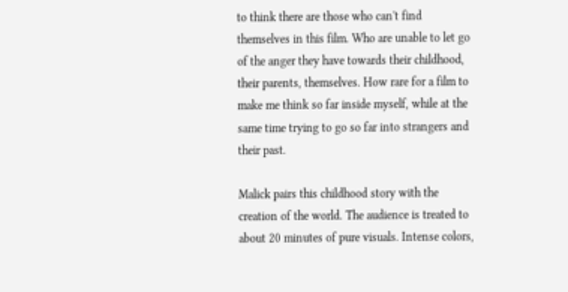to think there are those who can't find themselves in this film. Who are unable to let go of the anger they have towards their childhood, their parents, themselves. How rare for a film to make me think so far inside myself, while at the same time trying to go so far into strangers and their past.

Malick pairs this childhood story with the creation of the world. The audience is treated to about 20 minutes of pure visuals. Intense colors,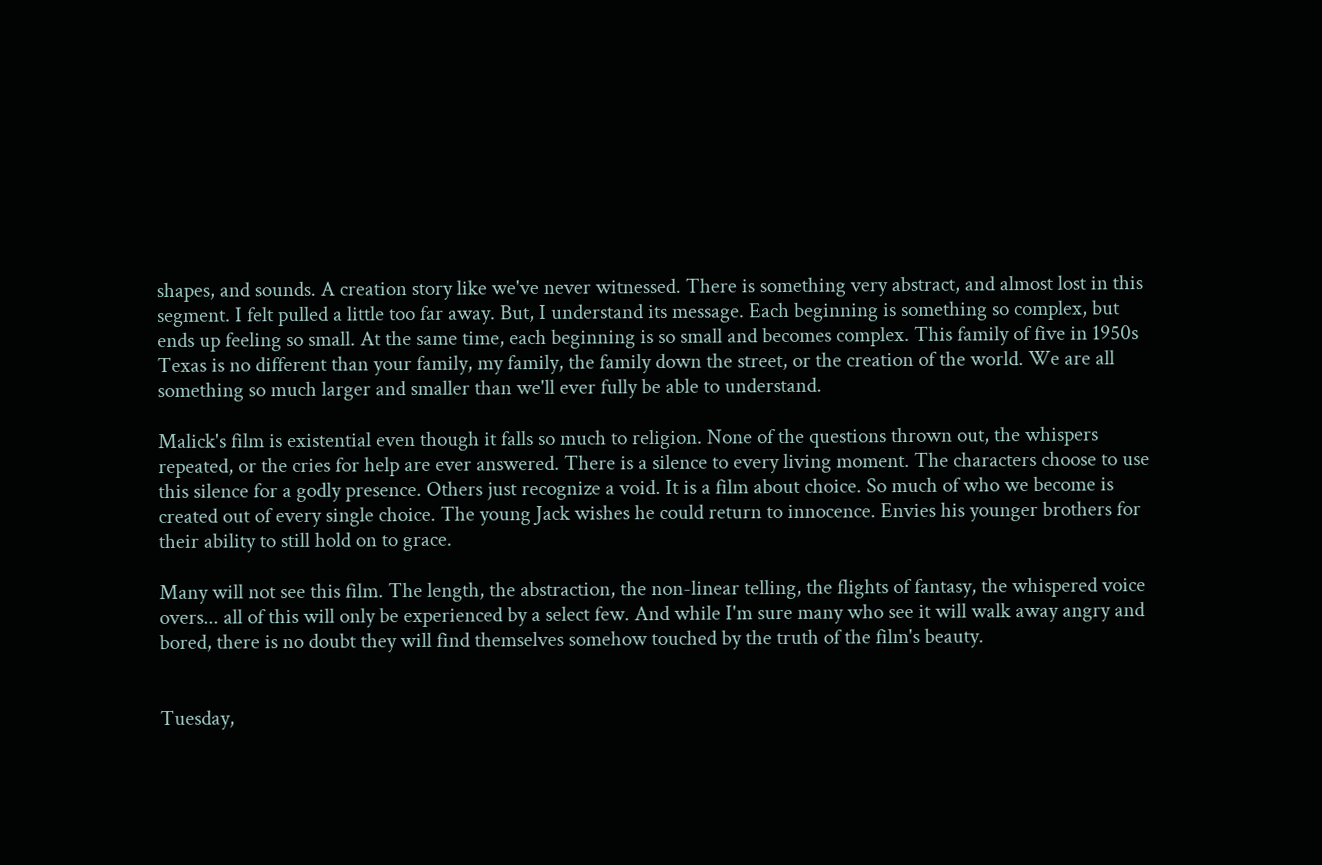shapes, and sounds. A creation story like we've never witnessed. There is something very abstract, and almost lost in this segment. I felt pulled a little too far away. But, I understand its message. Each beginning is something so complex, but ends up feeling so small. At the same time, each beginning is so small and becomes complex. This family of five in 1950s Texas is no different than your family, my family, the family down the street, or the creation of the world. We are all something so much larger and smaller than we'll ever fully be able to understand.

Malick's film is existential even though it falls so much to religion. None of the questions thrown out, the whispers repeated, or the cries for help are ever answered. There is a silence to every living moment. The characters choose to use this silence for a godly presence. Others just recognize a void. It is a film about choice. So much of who we become is created out of every single choice. The young Jack wishes he could return to innocence. Envies his younger brothers for their ability to still hold on to grace.

Many will not see this film. The length, the abstraction, the non-linear telling, the flights of fantasy, the whispered voice overs... all of this will only be experienced by a select few. And while I'm sure many who see it will walk away angry and bored, there is no doubt they will find themselves somehow touched by the truth of the film's beauty.


Tuesday,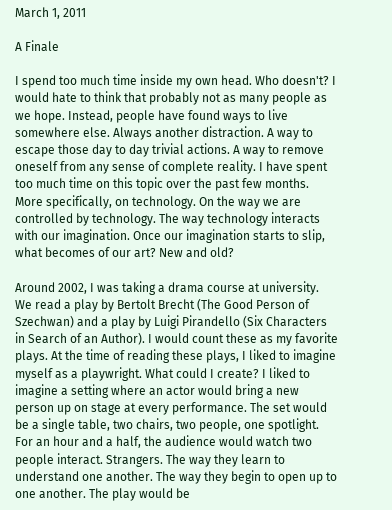March 1, 2011

A Finale

I spend too much time inside my own head. Who doesn't? I would hate to think that probably not as many people as we hope. Instead, people have found ways to live somewhere else. Always another distraction. A way to escape those day to day trivial actions. A way to remove oneself from any sense of complete reality. I have spent too much time on this topic over the past few months. More specifically, on technology. On the way we are controlled by technology. The way technology interacts with our imagination. Once our imagination starts to slip, what becomes of our art? New and old?

Around 2002, I was taking a drama course at university. We read a play by Bertolt Brecht (The Good Person of Szechwan) and a play by Luigi Pirandello (Six Characters in Search of an Author). I would count these as my favorite plays. At the time of reading these plays, I liked to imagine myself as a playwright. What could I create? I liked to imagine a setting where an actor would bring a new person up on stage at every performance. The set would be a single table, two chairs, two people, one spotlight. For an hour and a half, the audience would watch two people interact. Strangers. The way they learn to understand one another. The way they begin to open up to one another. The play would be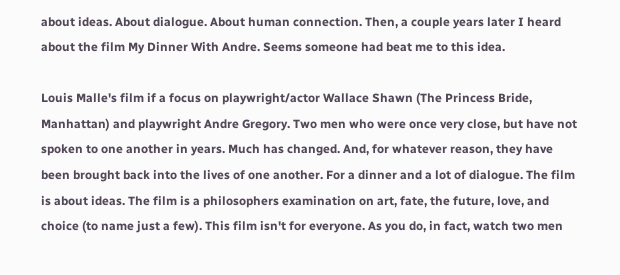about ideas. About dialogue. About human connection. Then, a couple years later I heard about the film My Dinner With Andre. Seems someone had beat me to this idea.

Louis Malle's film if a focus on playwright/actor Wallace Shawn (The Princess Bride, Manhattan) and playwright Andre Gregory. Two men who were once very close, but have not spoken to one another in years. Much has changed. And, for whatever reason, they have been brought back into the lives of one another. For a dinner and a lot of dialogue. The film is about ideas. The film is a philosophers examination on art, fate, the future, love, and choice (to name just a few). This film isn't for everyone. As you do, in fact, watch two men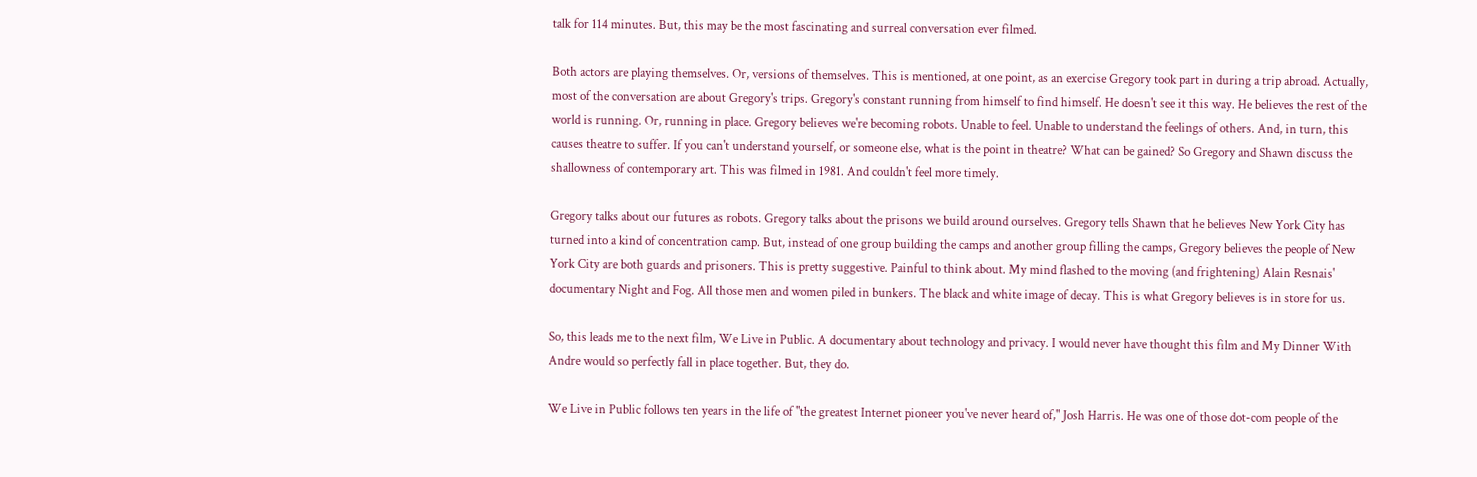talk for 114 minutes. But, this may be the most fascinating and surreal conversation ever filmed.

Both actors are playing themselves. Or, versions of themselves. This is mentioned, at one point, as an exercise Gregory took part in during a trip abroad. Actually, most of the conversation are about Gregory's trips. Gregory's constant running from himself to find himself. He doesn't see it this way. He believes the rest of the world is running. Or, running in place. Gregory believes we're becoming robots. Unable to feel. Unable to understand the feelings of others. And, in turn, this causes theatre to suffer. If you can't understand yourself, or someone else, what is the point in theatre? What can be gained? So Gregory and Shawn discuss the shallowness of contemporary art. This was filmed in 1981. And couldn't feel more timely.

Gregory talks about our futures as robots. Gregory talks about the prisons we build around ourselves. Gregory tells Shawn that he believes New York City has turned into a kind of concentration camp. But, instead of one group building the camps and another group filling the camps, Gregory believes the people of New York City are both guards and prisoners. This is pretty suggestive. Painful to think about. My mind flashed to the moving (and frightening) Alain Resnais' documentary Night and Fog. All those men and women piled in bunkers. The black and white image of decay. This is what Gregory believes is in store for us.

So, this leads me to the next film, We Live in Public. A documentary about technology and privacy. I would never have thought this film and My Dinner With Andre would so perfectly fall in place together. But, they do.

We Live in Public follows ten years in the life of "the greatest Internet pioneer you've never heard of," Josh Harris. He was one of those dot-com people of the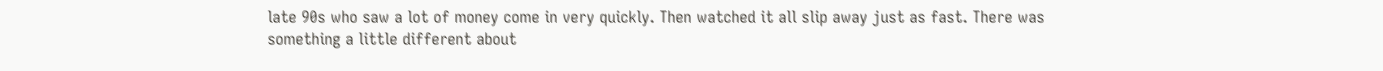late 90s who saw a lot of money come in very quickly. Then watched it all slip away just as fast. There was something a little different about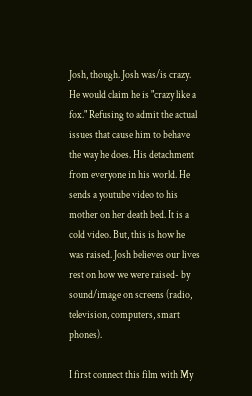Josh, though. Josh was/is crazy. He would claim he is "crazy like a fox." Refusing to admit the actual issues that cause him to behave the way he does. His detachment from everyone in his world. He sends a youtube video to his mother on her death bed. It is a cold video. But, this is how he was raised. Josh believes our lives rest on how we were raised- by sound/image on screens (radio, television, computers, smart phones).

I first connect this film with My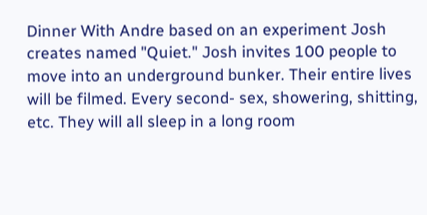Dinner With Andre based on an experiment Josh creates named "Quiet." Josh invites 100 people to move into an underground bunker. Their entire lives will be filmed. Every second- sex, showering, shitting, etc. They will all sleep in a long room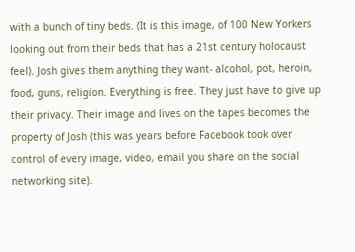with a bunch of tiny beds. (It is this image, of 100 New Yorkers looking out from their beds that has a 21st century holocaust feel). Josh gives them anything they want- alcohol, pot, heroin, food, guns, religion. Everything is free. They just have to give up their privacy. Their image and lives on the tapes becomes the property of Josh (this was years before Facebook took over control of every image, video, email you share on the social networking site).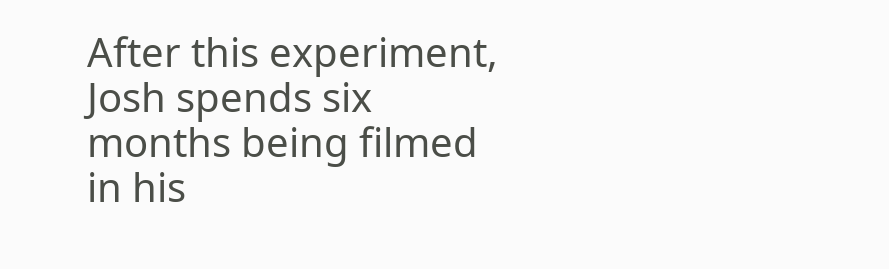After this experiment, Josh spends six months being filmed in his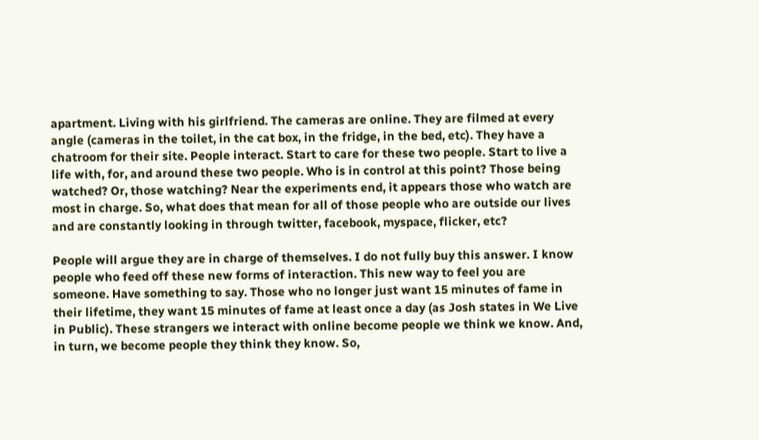apartment. Living with his girlfriend. The cameras are online. They are filmed at every angle (cameras in the toilet, in the cat box, in the fridge, in the bed, etc). They have a chatroom for their site. People interact. Start to care for these two people. Start to live a life with, for, and around these two people. Who is in control at this point? Those being watched? Or, those watching? Near the experiments end, it appears those who watch are most in charge. So, what does that mean for all of those people who are outside our lives and are constantly looking in through twitter, facebook, myspace, flicker, etc?

People will argue they are in charge of themselves. I do not fully buy this answer. I know people who feed off these new forms of interaction. This new way to feel you are someone. Have something to say. Those who no longer just want 15 minutes of fame in their lifetime, they want 15 minutes of fame at least once a day (as Josh states in We Live in Public). These strangers we interact with online become people we think we know. And, in turn, we become people they think they know. So,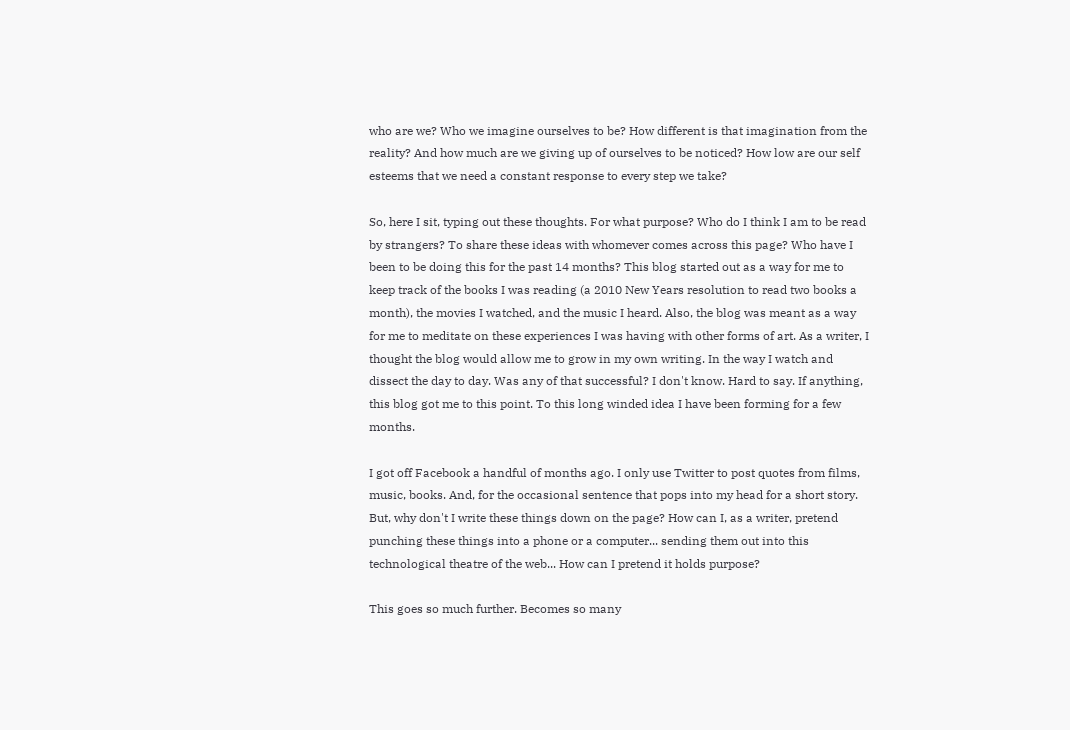who are we? Who we imagine ourselves to be? How different is that imagination from the reality? And how much are we giving up of ourselves to be noticed? How low are our self esteems that we need a constant response to every step we take?

So, here I sit, typing out these thoughts. For what purpose? Who do I think I am to be read by strangers? To share these ideas with whomever comes across this page? Who have I been to be doing this for the past 14 months? This blog started out as a way for me to keep track of the books I was reading (a 2010 New Years resolution to read two books a month), the movies I watched, and the music I heard. Also, the blog was meant as a way for me to meditate on these experiences I was having with other forms of art. As a writer, I thought the blog would allow me to grow in my own writing. In the way I watch and dissect the day to day. Was any of that successful? I don't know. Hard to say. If anything, this blog got me to this point. To this long winded idea I have been forming for a few months.

I got off Facebook a handful of months ago. I only use Twitter to post quotes from films, music, books. And, for the occasional sentence that pops into my head for a short story. But, why don't I write these things down on the page? How can I, as a writer, pretend punching these things into a phone or a computer... sending them out into this technological theatre of the web... How can I pretend it holds purpose?

This goes so much further. Becomes so many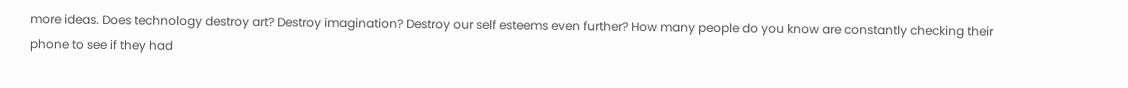more ideas. Does technology destroy art? Destroy imagination? Destroy our self esteems even further? How many people do you know are constantly checking their phone to see if they had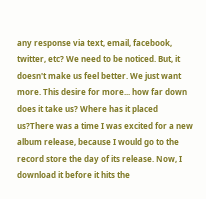any response via text, email, facebook, twitter, etc? We need to be noticed. But, it doesn't make us feel better. We just want more. This desire for more... how far down does it take us? Where has it placed us?There was a time I was excited for a new album release, because I would go to the record store the day of its release. Now, I download it before it hits the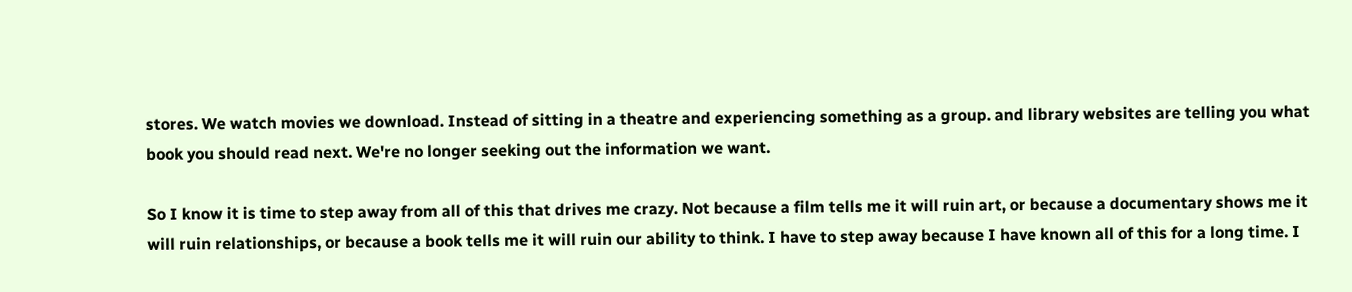stores. We watch movies we download. Instead of sitting in a theatre and experiencing something as a group. and library websites are telling you what book you should read next. We're no longer seeking out the information we want.

So I know it is time to step away from all of this that drives me crazy. Not because a film tells me it will ruin art, or because a documentary shows me it will ruin relationships, or because a book tells me it will ruin our ability to think. I have to step away because I have known all of this for a long time. I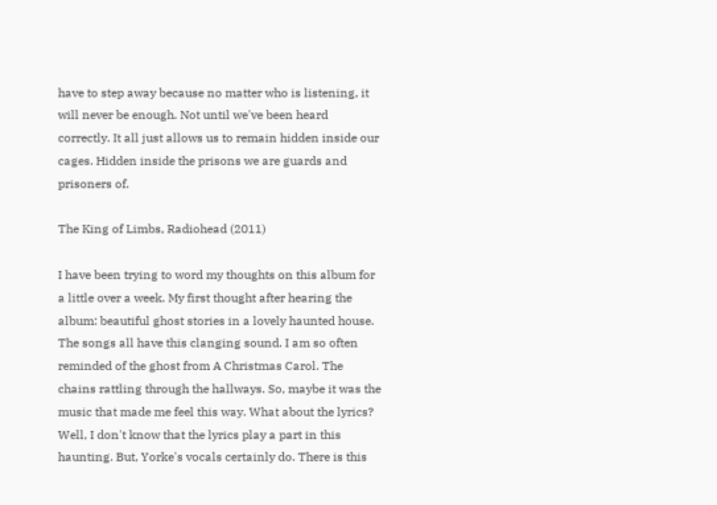have to step away because no matter who is listening, it will never be enough. Not until we've been heard correctly. It all just allows us to remain hidden inside our cages. Hidden inside the prisons we are guards and prisoners of.

The King of Limbs, Radiohead (2011)

I have been trying to word my thoughts on this album for a little over a week. My first thought after hearing the album: beautiful ghost stories in a lovely haunted house. The songs all have this clanging sound. I am so often reminded of the ghost from A Christmas Carol. The chains rattling through the hallways. So, maybe it was the music that made me feel this way. What about the lyrics? Well, I don't know that the lyrics play a part in this haunting. But, Yorke's vocals certainly do. There is this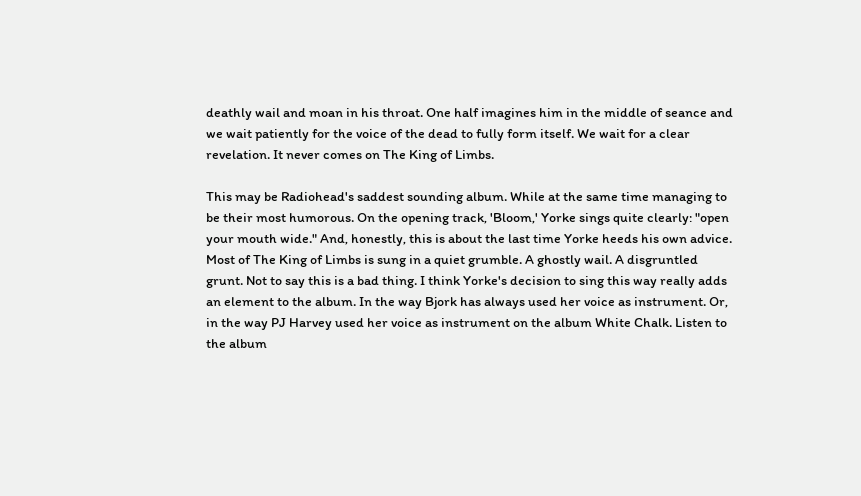deathly wail and moan in his throat. One half imagines him in the middle of seance and we wait patiently for the voice of the dead to fully form itself. We wait for a clear revelation. It never comes on The King of Limbs.

This may be Radiohead's saddest sounding album. While at the same time managing to be their most humorous. On the opening track, 'Bloom,' Yorke sings quite clearly: "open your mouth wide." And, honestly, this is about the last time Yorke heeds his own advice. Most of The King of Limbs is sung in a quiet grumble. A ghostly wail. A disgruntled grunt. Not to say this is a bad thing. I think Yorke's decision to sing this way really adds an element to the album. In the way Bjork has always used her voice as instrument. Or, in the way PJ Harvey used her voice as instrument on the album White Chalk. Listen to the album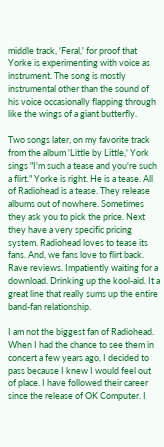middle track, 'Feral,' for proof that Yorke is experimenting with voice as instrument. The song is mostly instrumental other than the sound of his voice occasionally flapping through like the wings of a giant butterfly.

Two songs later, on my favorite track from the album 'Little by Little,' York sings "I'm such a tease and you're such a flirt." Yorke is right. He is a tease. All of Radiohead is a tease. They release albums out of nowhere. Sometimes they ask you to pick the price. Next they have a very specific pricing system. Radiohead loves to tease its fans. And, we fans love to flirt back. Rave reviews. Impatiently waiting for a download. Drinking up the kool-aid. It a great line that really sums up the entire band-fan relationship.

I am not the biggest fan of Radiohead. When I had the chance to see them in concert a few years ago, I decided to pass because I knew I would feel out of place. I have followed their career since the release of OK Computer. I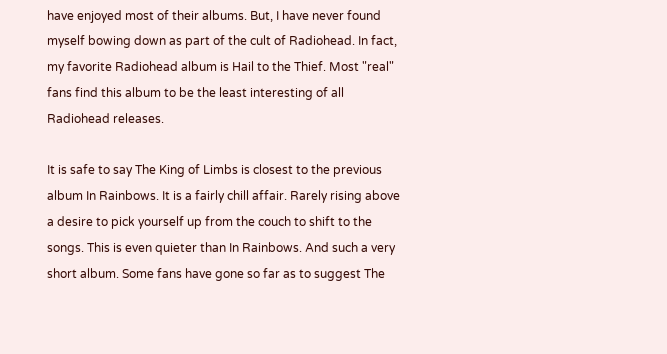have enjoyed most of their albums. But, I have never found myself bowing down as part of the cult of Radiohead. In fact, my favorite Radiohead album is Hail to the Thief. Most "real" fans find this album to be the least interesting of all Radiohead releases.

It is safe to say The King of Limbs is closest to the previous album In Rainbows. It is a fairly chill affair. Rarely rising above a desire to pick yourself up from the couch to shift to the songs. This is even quieter than In Rainbows. And such a very short album. Some fans have gone so far as to suggest The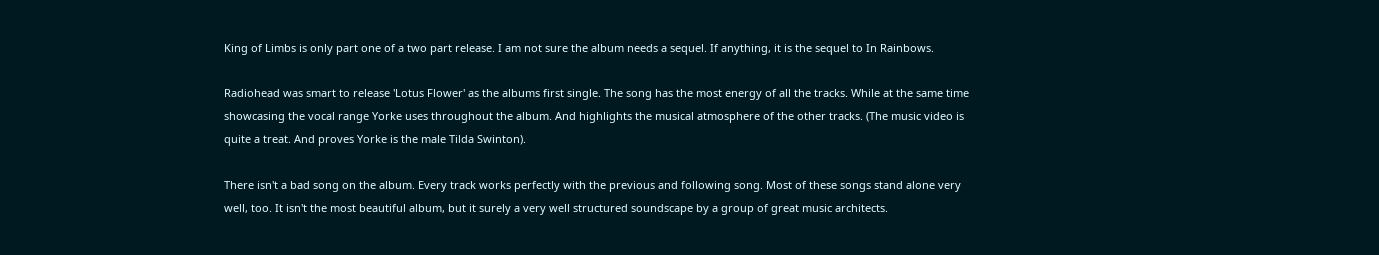King of Limbs is only part one of a two part release. I am not sure the album needs a sequel. If anything, it is the sequel to In Rainbows.

Radiohead was smart to release 'Lotus Flower' as the albums first single. The song has the most energy of all the tracks. While at the same time showcasing the vocal range Yorke uses throughout the album. And highlights the musical atmosphere of the other tracks. (The music video is quite a treat. And proves Yorke is the male Tilda Swinton).

There isn't a bad song on the album. Every track works perfectly with the previous and following song. Most of these songs stand alone very well, too. It isn't the most beautiful album, but it surely a very well structured soundscape by a group of great music architects.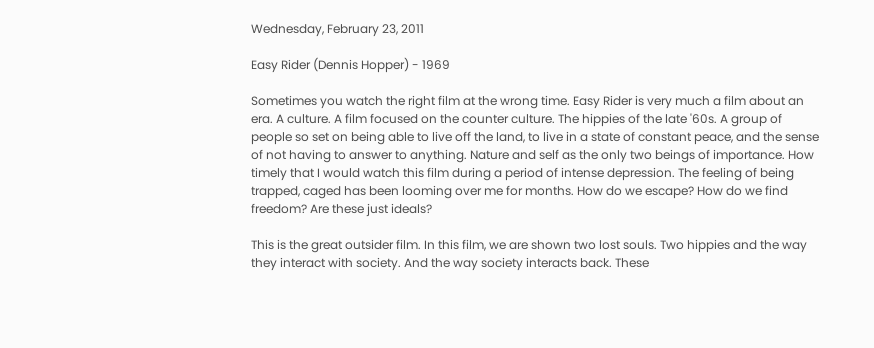Wednesday, February 23, 2011

Easy Rider (Dennis Hopper) - 1969

Sometimes you watch the right film at the wrong time. Easy Rider is very much a film about an era. A culture. A film focused on the counter culture. The hippies of the late '60s. A group of people so set on being able to live off the land, to live in a state of constant peace, and the sense of not having to answer to anything. Nature and self as the only two beings of importance. How timely that I would watch this film during a period of intense depression. The feeling of being trapped, caged has been looming over me for months. How do we escape? How do we find freedom? Are these just ideals?

This is the great outsider film. In this film, we are shown two lost souls. Two hippies and the way they interact with society. And the way society interacts back. These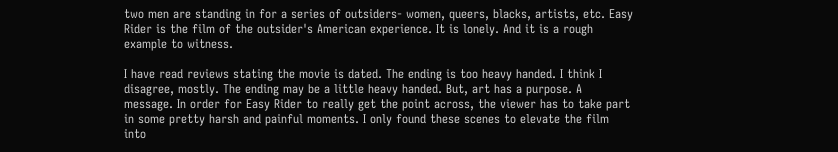two men are standing in for a series of outsiders- women, queers, blacks, artists, etc. Easy Rider is the film of the outsider's American experience. It is lonely. And it is a rough example to witness.

I have read reviews stating the movie is dated. The ending is too heavy handed. I think I disagree, mostly. The ending may be a little heavy handed. But, art has a purpose. A message. In order for Easy Rider to really get the point across, the viewer has to take part in some pretty harsh and painful moments. I only found these scenes to elevate the film into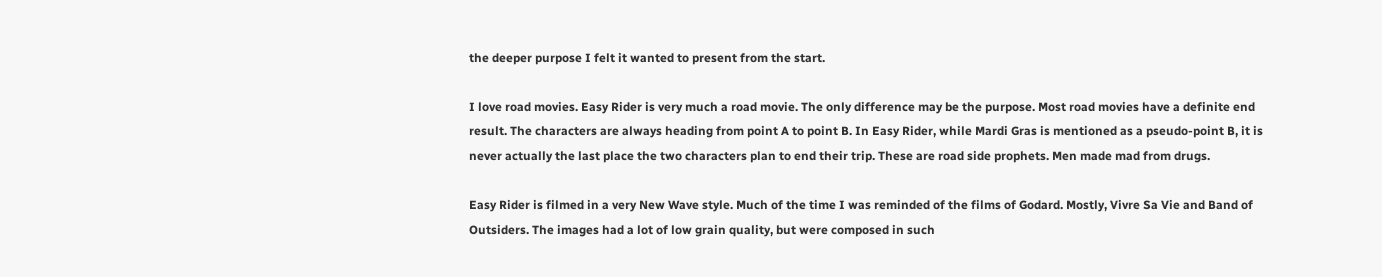the deeper purpose I felt it wanted to present from the start.

I love road movies. Easy Rider is very much a road movie. The only difference may be the purpose. Most road movies have a definite end result. The characters are always heading from point A to point B. In Easy Rider, while Mardi Gras is mentioned as a pseudo-point B, it is never actually the last place the two characters plan to end their trip. These are road side prophets. Men made mad from drugs.

Easy Rider is filmed in a very New Wave style. Much of the time I was reminded of the films of Godard. Mostly, Vivre Sa Vie and Band of Outsiders. The images had a lot of low grain quality, but were composed in such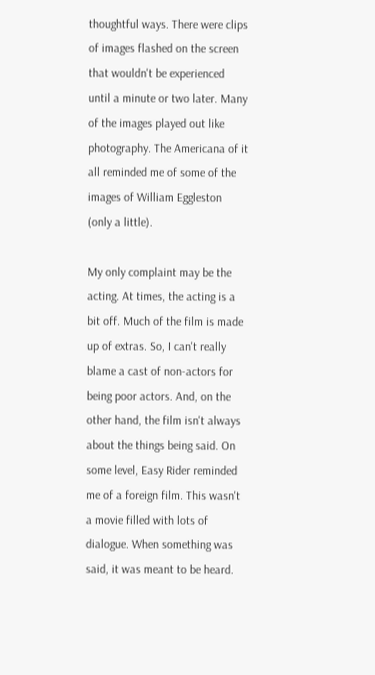thoughtful ways. There were clips of images flashed on the screen that wouldn't be experienced until a minute or two later. Many of the images played out like photography. The Americana of it all reminded me of some of the images of William Eggleston (only a little).

My only complaint may be the acting. At times, the acting is a bit off. Much of the film is made up of extras. So, I can't really blame a cast of non-actors for being poor actors. And, on the other hand, the film isn't always about the things being said. On some level, Easy Rider reminded me of a foreign film. This wasn't a movie filled with lots of dialogue. When something was said, it was meant to be heard.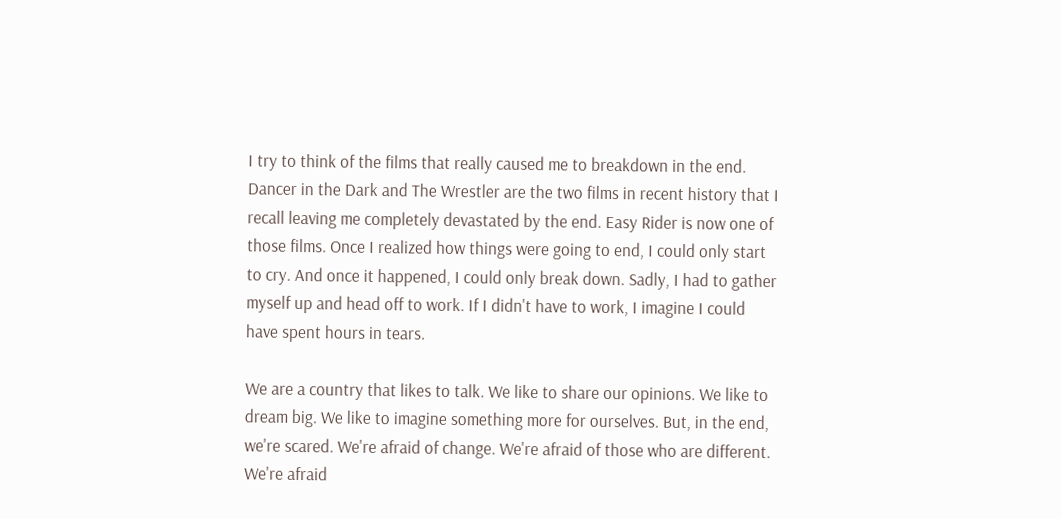I try to think of the films that really caused me to breakdown in the end. Dancer in the Dark and The Wrestler are the two films in recent history that I recall leaving me completely devastated by the end. Easy Rider is now one of those films. Once I realized how things were going to end, I could only start to cry. And once it happened, I could only break down. Sadly, I had to gather myself up and head off to work. If I didn't have to work, I imagine I could have spent hours in tears.

We are a country that likes to talk. We like to share our opinions. We like to dream big. We like to imagine something more for ourselves. But, in the end, we're scared. We're afraid of change. We're afraid of those who are different. We're afraid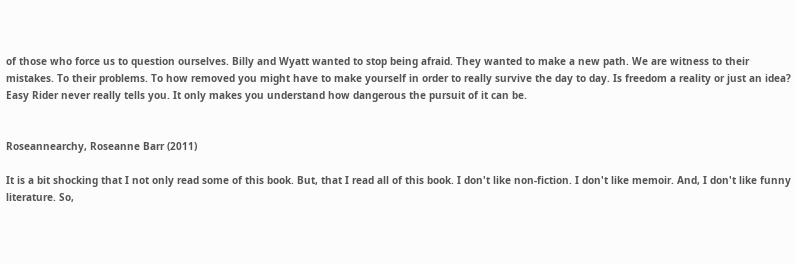of those who force us to question ourselves. Billy and Wyatt wanted to stop being afraid. They wanted to make a new path. We are witness to their mistakes. To their problems. To how removed you might have to make yourself in order to really survive the day to day. Is freedom a reality or just an idea? Easy Rider never really tells you. It only makes you understand how dangerous the pursuit of it can be.


Roseannearchy, Roseanne Barr (2011)

It is a bit shocking that I not only read some of this book. But, that I read all of this book. I don't like non-fiction. I don't like memoir. And, I don't like funny literature. So,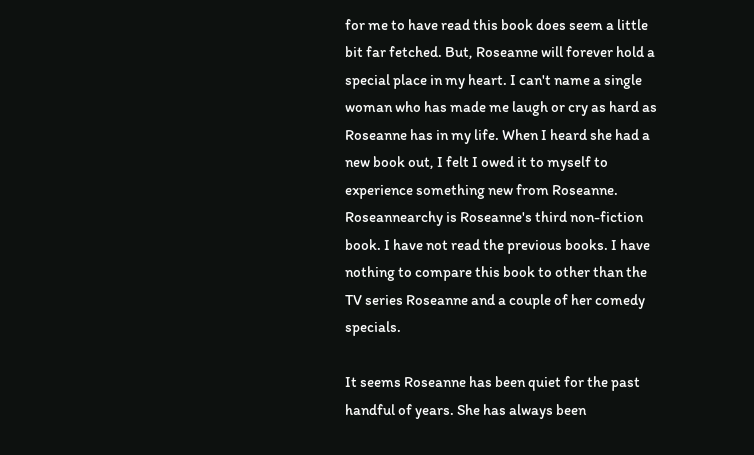for me to have read this book does seem a little bit far fetched. But, Roseanne will forever hold a special place in my heart. I can't name a single woman who has made me laugh or cry as hard as Roseanne has in my life. When I heard she had a new book out, I felt I owed it to myself to experience something new from Roseanne. Roseannearchy is Roseanne's third non-fiction book. I have not read the previous books. I have nothing to compare this book to other than the TV series Roseanne and a couple of her comedy specials.

It seems Roseanne has been quiet for the past handful of years. She has always been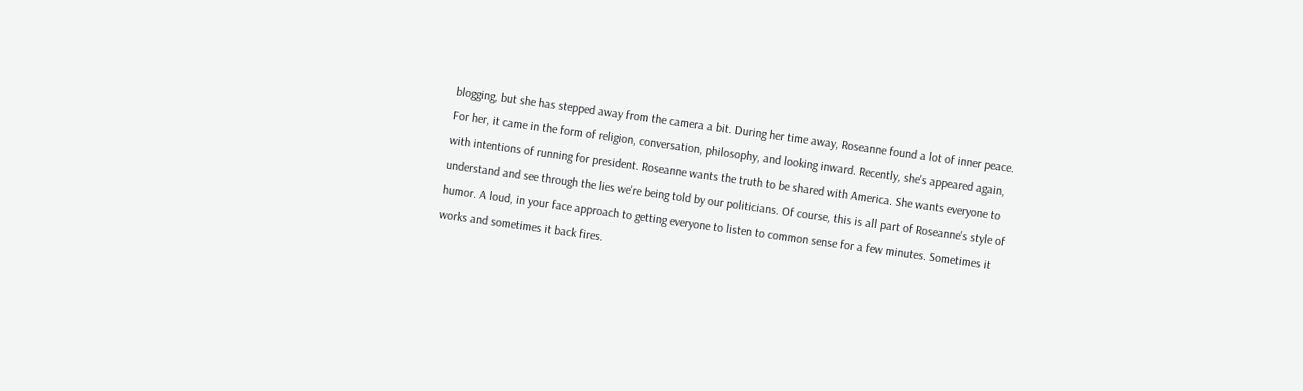blogging, but she has stepped away from the camera a bit. During her time away, Roseanne found a lot of inner peace. For her, it came in the form of religion, conversation, philosophy, and looking inward. Recently, she's appeared again, with intentions of running for president. Roseanne wants the truth to be shared with America. She wants everyone to understand and see through the lies we're being told by our politicians. Of course, this is all part of Roseanne's style of humor. A loud, in your face approach to getting everyone to listen to common sense for a few minutes. Sometimes it works and sometimes it back fires.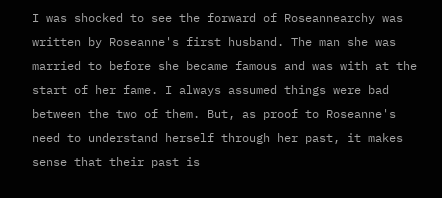I was shocked to see the forward of Roseannearchy was written by Roseanne's first husband. The man she was married to before she became famous and was with at the start of her fame. I always assumed things were bad between the two of them. But, as proof to Roseanne's need to understand herself through her past, it makes sense that their past is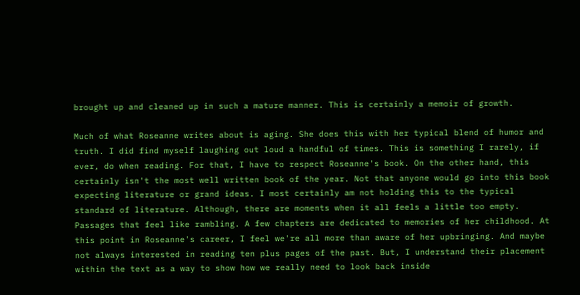brought up and cleaned up in such a mature manner. This is certainly a memoir of growth.

Much of what Roseanne writes about is aging. She does this with her typical blend of humor and truth. I did find myself laughing out loud a handful of times. This is something I rarely, if ever, do when reading. For that, I have to respect Roseanne's book. On the other hand, this certainly isn't the most well written book of the year. Not that anyone would go into this book expecting literature or grand ideas. I most certainly am not holding this to the typical standard of literature. Although, there are moments when it all feels a little too empty. Passages that feel like rambling. A few chapters are dedicated to memories of her childhood. At this point in Roseanne's career, I feel we're all more than aware of her upbringing. And maybe not always interested in reading ten plus pages of the past. But, I understand their placement within the text as a way to show how we really need to look back inside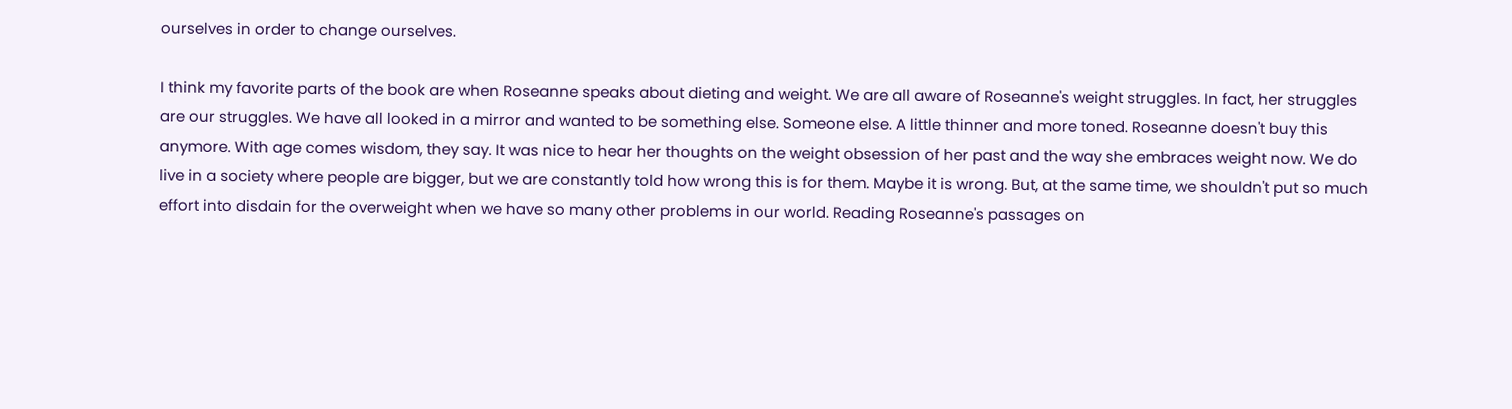ourselves in order to change ourselves.

I think my favorite parts of the book are when Roseanne speaks about dieting and weight. We are all aware of Roseanne's weight struggles. In fact, her struggles are our struggles. We have all looked in a mirror and wanted to be something else. Someone else. A little thinner and more toned. Roseanne doesn't buy this anymore. With age comes wisdom, they say. It was nice to hear her thoughts on the weight obsession of her past and the way she embraces weight now. We do live in a society where people are bigger, but we are constantly told how wrong this is for them. Maybe it is wrong. But, at the same time, we shouldn't put so much effort into disdain for the overweight when we have so many other problems in our world. Reading Roseanne's passages on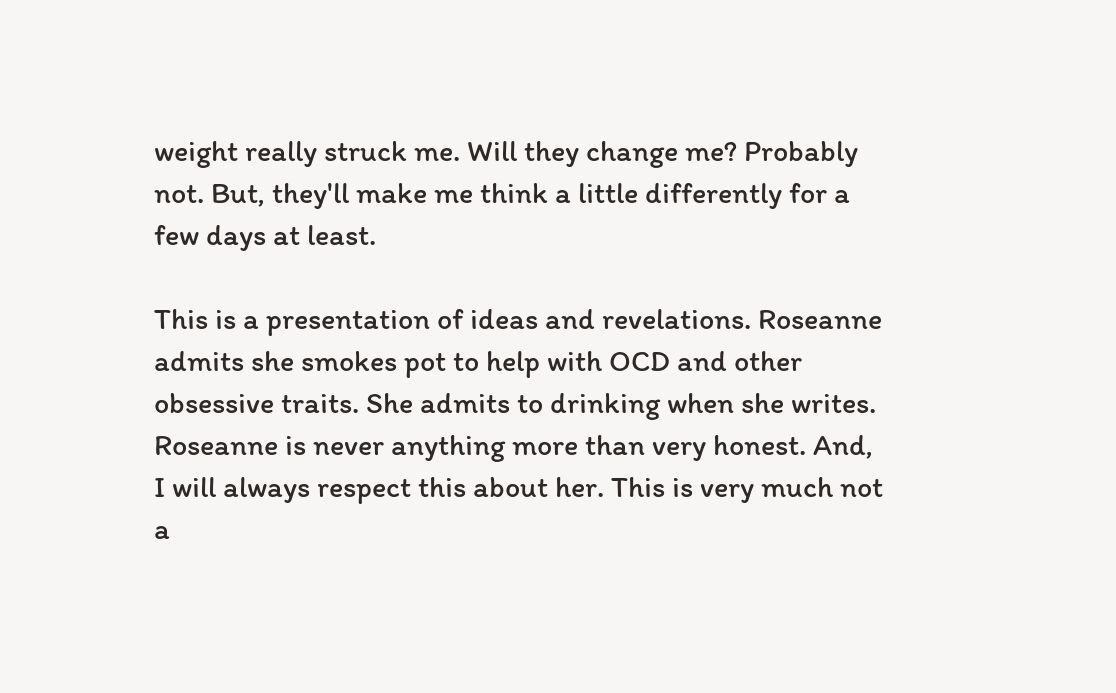weight really struck me. Will they change me? Probably not. But, they'll make me think a little differently for a few days at least.

This is a presentation of ideas and revelations. Roseanne admits she smokes pot to help with OCD and other obsessive traits. She admits to drinking when she writes. Roseanne is never anything more than very honest. And, I will always respect this about her. This is very much not a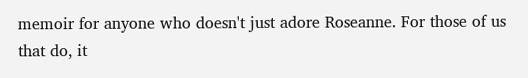memoir for anyone who doesn't just adore Roseanne. For those of us that do, it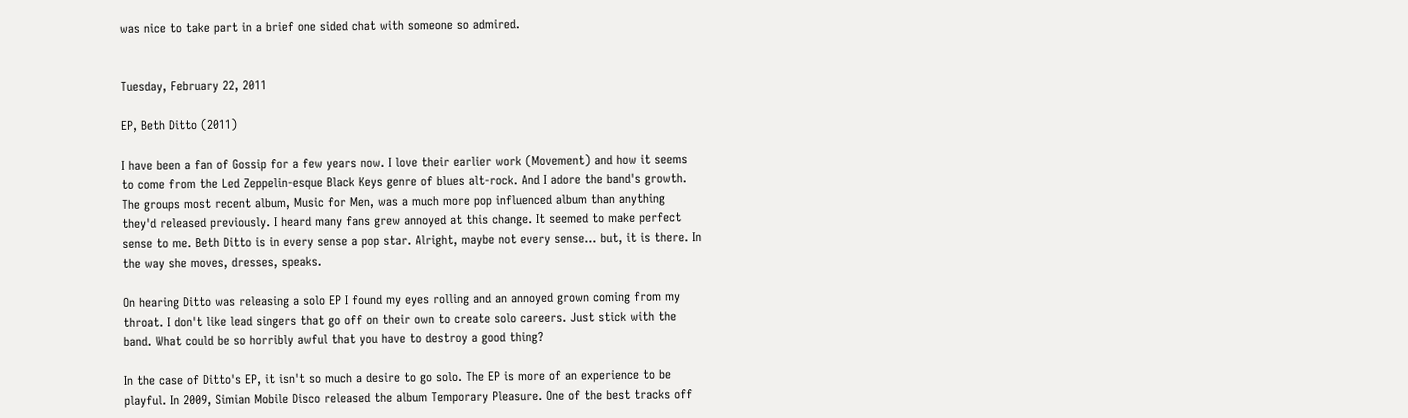was nice to take part in a brief one sided chat with someone so admired.


Tuesday, February 22, 2011

EP, Beth Ditto (2011)

I have been a fan of Gossip for a few years now. I love their earlier work (Movement) and how it seems to come from the Led Zeppelin-esque Black Keys genre of blues alt-rock. And I adore the band's growth. The groups most recent album, Music for Men, was a much more pop influenced album than anything they'd released previously. I heard many fans grew annoyed at this change. It seemed to make perfect sense to me. Beth Ditto is in every sense a pop star. Alright, maybe not every sense... but, it is there. In the way she moves, dresses, speaks.

On hearing Ditto was releasing a solo EP I found my eyes rolling and an annoyed grown coming from my throat. I don't like lead singers that go off on their own to create solo careers. Just stick with the band. What could be so horribly awful that you have to destroy a good thing?

In the case of Ditto's EP, it isn't so much a desire to go solo. The EP is more of an experience to be playful. In 2009, Simian Mobile Disco released the album Temporary Pleasure. One of the best tracks off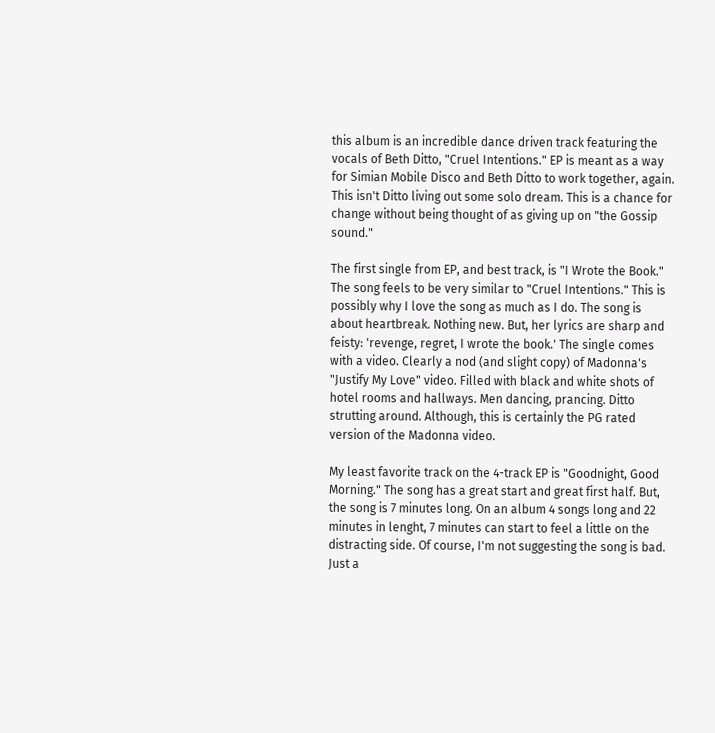this album is an incredible dance driven track featuring the vocals of Beth Ditto, "Cruel Intentions." EP is meant as a way for Simian Mobile Disco and Beth Ditto to work together, again. This isn't Ditto living out some solo dream. This is a chance for change without being thought of as giving up on "the Gossip sound."

The first single from EP, and best track, is "I Wrote the Book." The song feels to be very similar to "Cruel Intentions." This is possibly why I love the song as much as I do. The song is about heartbreak. Nothing new. But, her lyrics are sharp and feisty: 'revenge, regret, I wrote the book.' The single comes with a video. Clearly a nod (and slight copy) of Madonna's "Justify My Love" video. Filled with black and white shots of hotel rooms and hallways. Men dancing, prancing. Ditto strutting around. Although, this is certainly the PG rated version of the Madonna video.

My least favorite track on the 4-track EP is "Goodnight, Good Morning." The song has a great start and great first half. But, the song is 7 minutes long. On an album 4 songs long and 22 minutes in lenght, 7 minutes can start to feel a little on the distracting side. Of course, I'm not suggesting the song is bad. Just a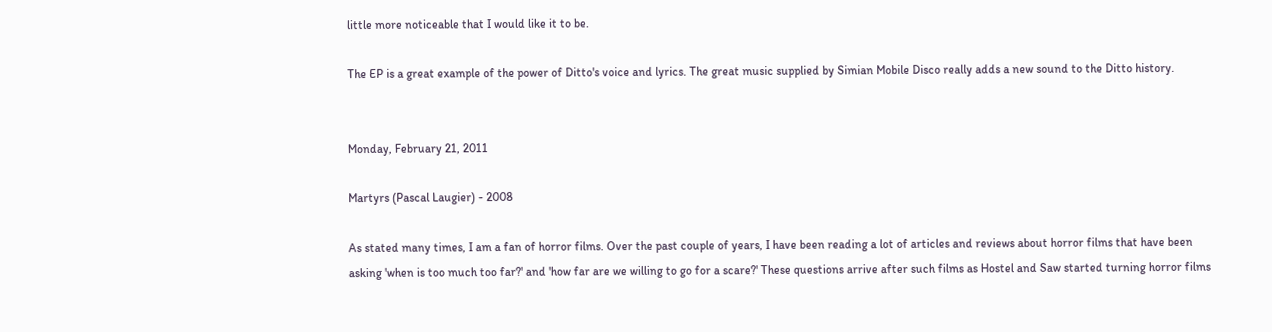little more noticeable that I would like it to be.

The EP is a great example of the power of Ditto's voice and lyrics. The great music supplied by Simian Mobile Disco really adds a new sound to the Ditto history.


Monday, February 21, 2011

Martyrs (Pascal Laugier) - 2008

As stated many times, I am a fan of horror films. Over the past couple of years, I have been reading a lot of articles and reviews about horror films that have been asking 'when is too much too far?' and 'how far are we willing to go for a scare?' These questions arrive after such films as Hostel and Saw started turning horror films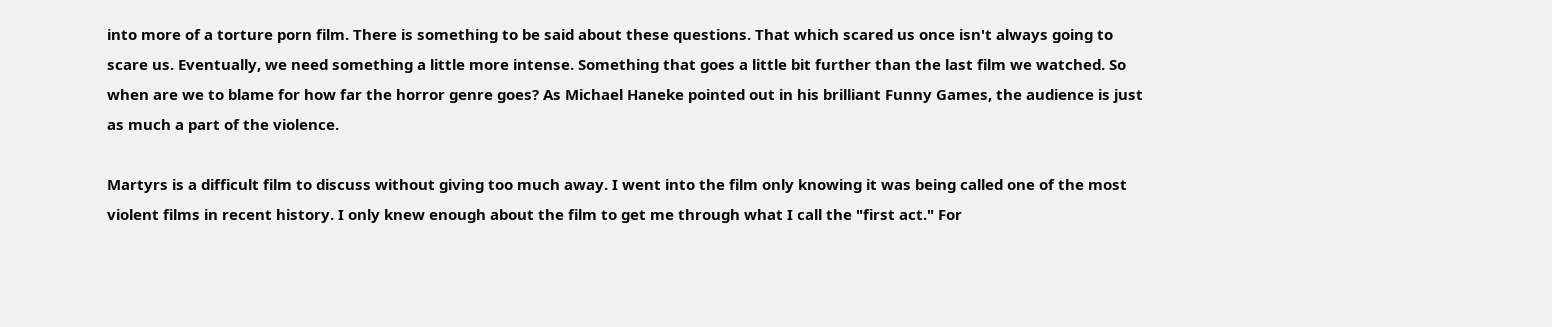into more of a torture porn film. There is something to be said about these questions. That which scared us once isn't always going to scare us. Eventually, we need something a little more intense. Something that goes a little bit further than the last film we watched. So when are we to blame for how far the horror genre goes? As Michael Haneke pointed out in his brilliant Funny Games, the audience is just as much a part of the violence.

Martyrs is a difficult film to discuss without giving too much away. I went into the film only knowing it was being called one of the most violent films in recent history. I only knew enough about the film to get me through what I call the "first act." For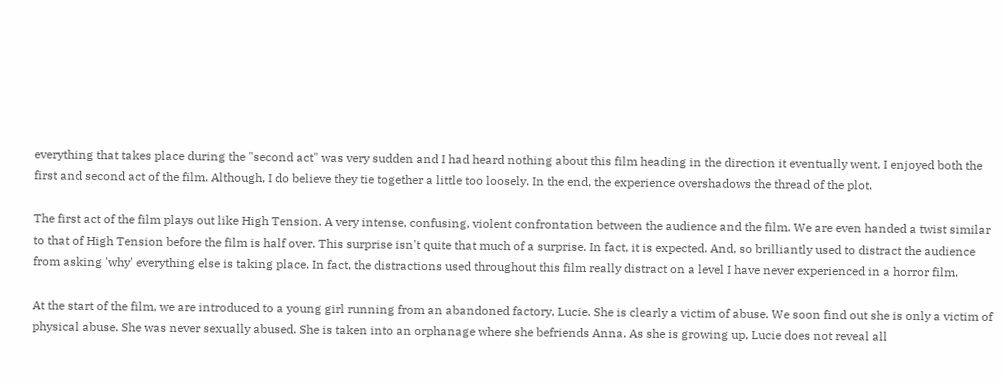everything that takes place during the "second act" was very sudden and I had heard nothing about this film heading in the direction it eventually went. I enjoyed both the first and second act of the film. Although, I do believe they tie together a little too loosely. In the end, the experience overshadows the thread of the plot.

The first act of the film plays out like High Tension. A very intense, confusing, violent confrontation between the audience and the film. We are even handed a twist similar to that of High Tension before the film is half over. This surprise isn't quite that much of a surprise. In fact, it is expected. And, so brilliantly used to distract the audience from asking 'why' everything else is taking place. In fact, the distractions used throughout this film really distract on a level I have never experienced in a horror film.

At the start of the film, we are introduced to a young girl running from an abandoned factory, Lucie. She is clearly a victim of abuse. We soon find out she is only a victim of physical abuse. She was never sexually abused. She is taken into an orphanage where she befriends Anna. As she is growing up, Lucie does not reveal all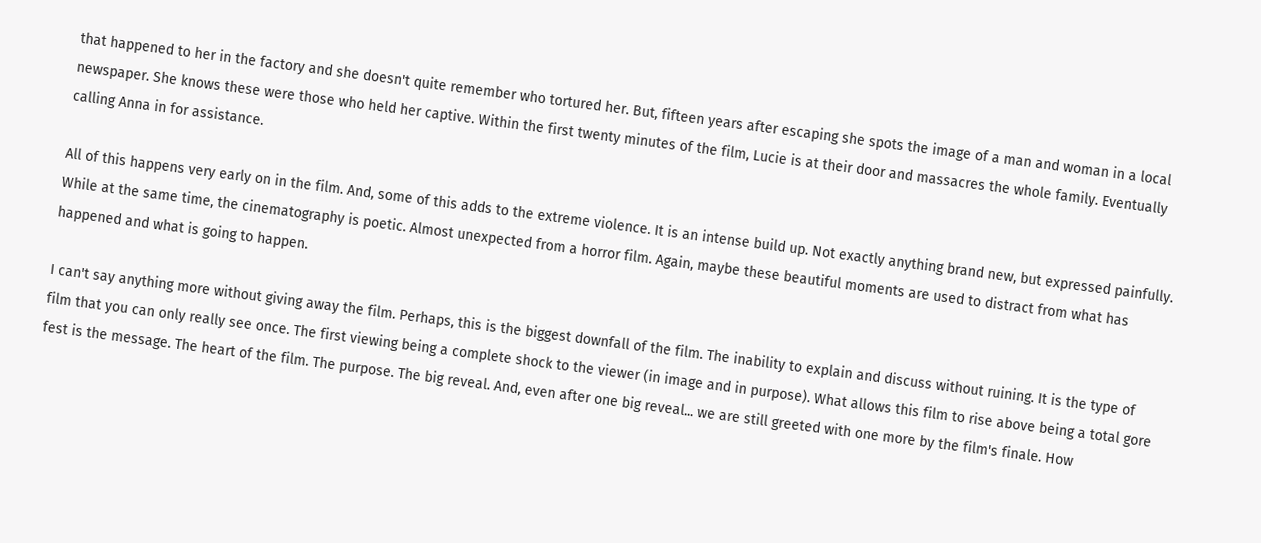that happened to her in the factory and she doesn't quite remember who tortured her. But, fifteen years after escaping she spots the image of a man and woman in a local newspaper. She knows these were those who held her captive. Within the first twenty minutes of the film, Lucie is at their door and massacres the whole family. Eventually calling Anna in for assistance.

All of this happens very early on in the film. And, some of this adds to the extreme violence. It is an intense build up. Not exactly anything brand new, but expressed painfully. While at the same time, the cinematography is poetic. Almost unexpected from a horror film. Again, maybe these beautiful moments are used to distract from what has happened and what is going to happen.

I can't say anything more without giving away the film. Perhaps, this is the biggest downfall of the film. The inability to explain and discuss without ruining. It is the type of film that you can only really see once. The first viewing being a complete shock to the viewer (in image and in purpose). What allows this film to rise above being a total gore fest is the message. The heart of the film. The purpose. The big reveal. And, even after one big reveal... we are still greeted with one more by the film's finale. How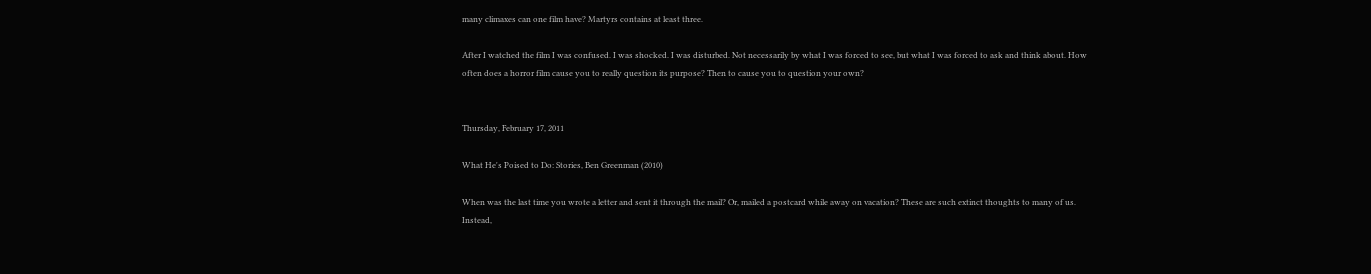many climaxes can one film have? Martyrs contains at least three.

After I watched the film I was confused. I was shocked. I was disturbed. Not necessarily by what I was forced to see, but what I was forced to ask and think about. How often does a horror film cause you to really question its purpose? Then to cause you to question your own?


Thursday, February 17, 2011

What He's Poised to Do: Stories, Ben Greenman (2010)

When was the last time you wrote a letter and sent it through the mail? Or, mailed a postcard while away on vacation? These are such extinct thoughts to many of us. Instead,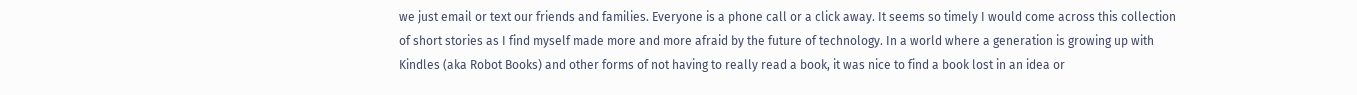we just email or text our friends and families. Everyone is a phone call or a click away. It seems so timely I would come across this collection of short stories as I find myself made more and more afraid by the future of technology. In a world where a generation is growing up with Kindles (aka Robot Books) and other forms of not having to really read a book, it was nice to find a book lost in an idea or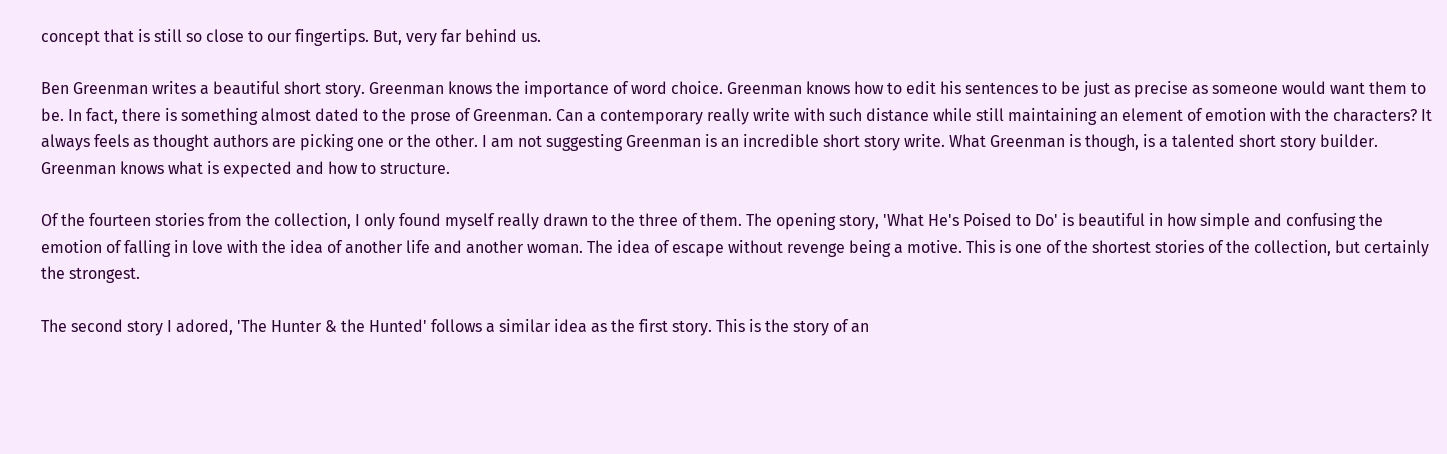concept that is still so close to our fingertips. But, very far behind us.

Ben Greenman writes a beautiful short story. Greenman knows the importance of word choice. Greenman knows how to edit his sentences to be just as precise as someone would want them to be. In fact, there is something almost dated to the prose of Greenman. Can a contemporary really write with such distance while still maintaining an element of emotion with the characters? It always feels as thought authors are picking one or the other. I am not suggesting Greenman is an incredible short story write. What Greenman is though, is a talented short story builder. Greenman knows what is expected and how to structure.

Of the fourteen stories from the collection, I only found myself really drawn to the three of them. The opening story, 'What He's Poised to Do' is beautiful in how simple and confusing the emotion of falling in love with the idea of another life and another woman. The idea of escape without revenge being a motive. This is one of the shortest stories of the collection, but certainly the strongest.

The second story I adored, 'The Hunter & the Hunted' follows a similar idea as the first story. This is the story of an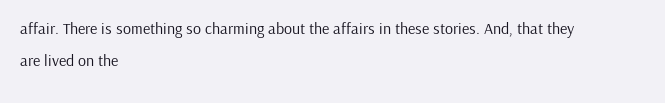affair. There is something so charming about the affairs in these stories. And, that they are lived on the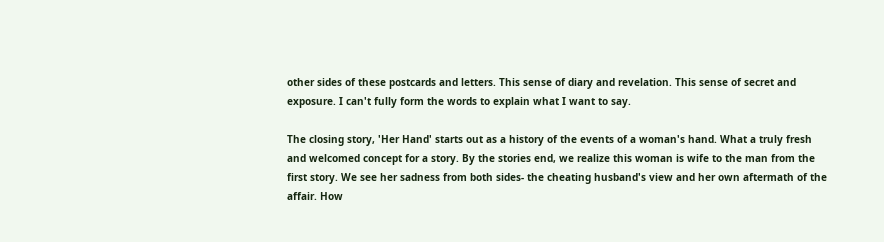other sides of these postcards and letters. This sense of diary and revelation. This sense of secret and exposure. I can't fully form the words to explain what I want to say.

The closing story, 'Her Hand' starts out as a history of the events of a woman's hand. What a truly fresh and welcomed concept for a story. By the stories end, we realize this woman is wife to the man from the first story. We see her sadness from both sides- the cheating husband's view and her own aftermath of the affair. How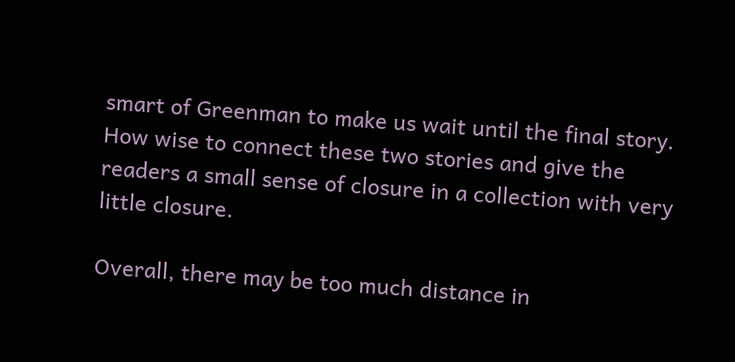smart of Greenman to make us wait until the final story. How wise to connect these two stories and give the readers a small sense of closure in a collection with very little closure.

Overall, there may be too much distance in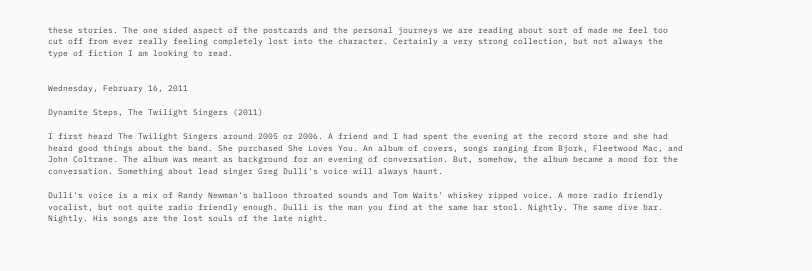these stories. The one sided aspect of the postcards and the personal journeys we are reading about sort of made me feel too cut off from ever really feeling completely lost into the character. Certainly a very strong collection, but not always the type of fiction I am looking to read.


Wednesday, February 16, 2011

Dynamite Steps, The Twilight Singers (2011)

I first heard The Twilight Singers around 2005 or 2006. A friend and I had spent the evening at the record store and she had heard good things about the band. She purchased She Loves You. An album of covers, songs ranging from Bjork, Fleetwood Mac, and John Coltrane. The album was meant as background for an evening of conversation. But, somehow, the album became a mood for the conversation. Something about lead singer Greg Dulli's voice will always haunt.

Dulli's voice is a mix of Randy Newman's balloon throated sounds and Tom Waits' whiskey ripped voice. A more radio friendly vocalist, but not quite radio friendly enough. Dulli is the man you find at the same bar stool. Nightly. The same dive bar. Nightly. His songs are the lost souls of the late night.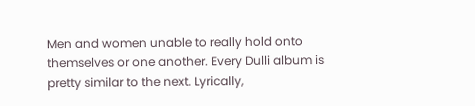Men and women unable to really hold onto themselves or one another. Every Dulli album is pretty similar to the next. Lyrically,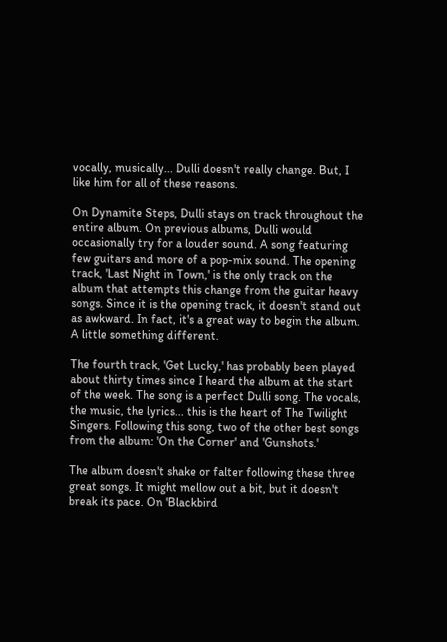vocally, musically... Dulli doesn't really change. But, I like him for all of these reasons.

On Dynamite Steps, Dulli stays on track throughout the entire album. On previous albums, Dulli would occasionally try for a louder sound. A song featuring few guitars and more of a pop-mix sound. The opening track, 'Last Night in Town,' is the only track on the album that attempts this change from the guitar heavy songs. Since it is the opening track, it doesn't stand out as awkward. In fact, it's a great way to begin the album. A little something different.

The fourth track, 'Get Lucky,' has probably been played about thirty times since I heard the album at the start of the week. The song is a perfect Dulli song. The vocals, the music, the lyrics... this is the heart of The Twilight Singers. Following this song, two of the other best songs from the album: 'On the Corner' and 'Gunshots.'

The album doesn't shake or falter following these three great songs. It might mellow out a bit, but it doesn't break its pace. On 'Blackbird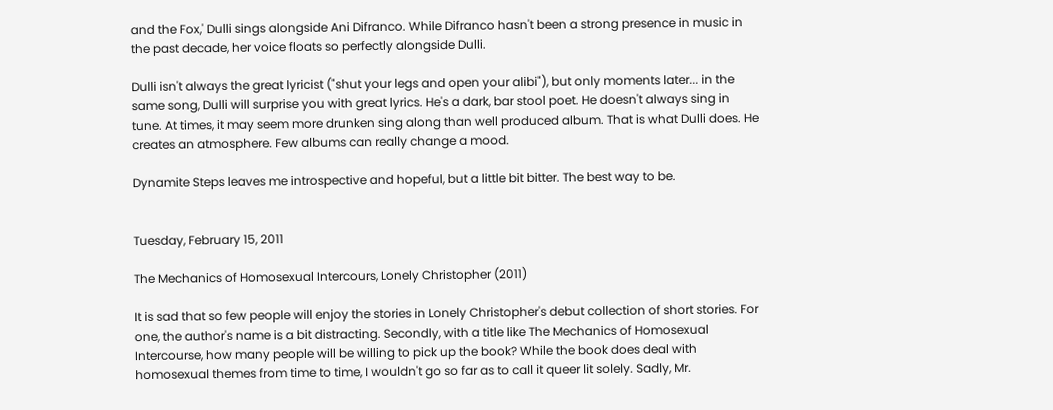and the Fox,' Dulli sings alongside Ani Difranco. While Difranco hasn't been a strong presence in music in the past decade, her voice floats so perfectly alongside Dulli.

Dulli isn't always the great lyricist ("shut your legs and open your alibi"), but only moments later... in the same song, Dulli will surprise you with great lyrics. He's a dark, bar stool poet. He doesn't always sing in tune. At times, it may seem more drunken sing along than well produced album. That is what Dulli does. He creates an atmosphere. Few albums can really change a mood.

Dynamite Steps leaves me introspective and hopeful, but a little bit bitter. The best way to be.


Tuesday, February 15, 2011

The Mechanics of Homosexual Intercours, Lonely Christopher (2011)

It is sad that so few people will enjoy the stories in Lonely Christopher's debut collection of short stories. For one, the author's name is a bit distracting. Secondly, with a title like The Mechanics of Homosexual Intercourse, how many people will be willing to pick up the book? While the book does deal with homosexual themes from time to time, I wouldn't go so far as to call it queer lit solely. Sadly, Mr.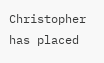Christopher has placed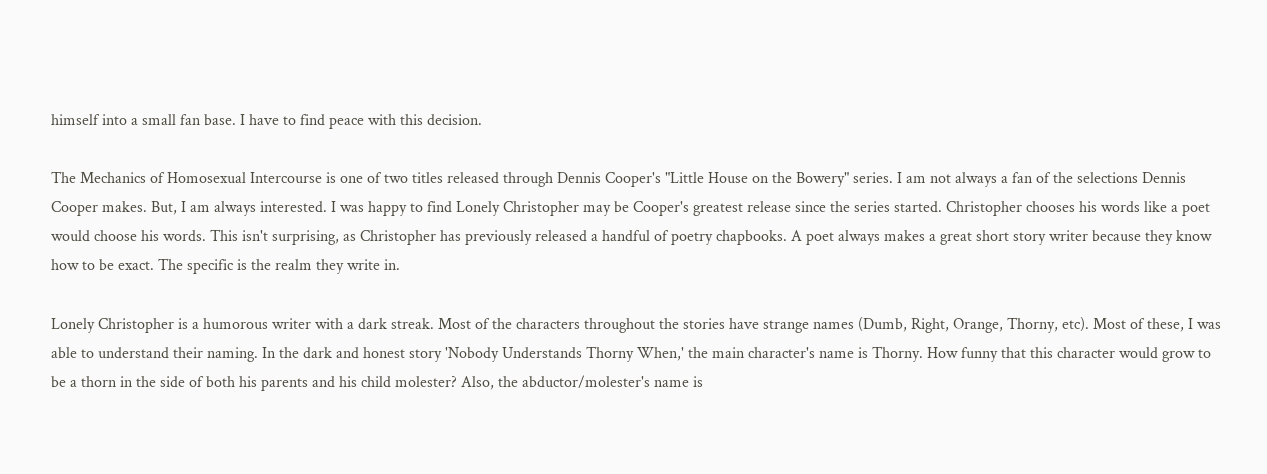himself into a small fan base. I have to find peace with this decision.

The Mechanics of Homosexual Intercourse is one of two titles released through Dennis Cooper's "Little House on the Bowery" series. I am not always a fan of the selections Dennis Cooper makes. But, I am always interested. I was happy to find Lonely Christopher may be Cooper's greatest release since the series started. Christopher chooses his words like a poet would choose his words. This isn't surprising, as Christopher has previously released a handful of poetry chapbooks. A poet always makes a great short story writer because they know how to be exact. The specific is the realm they write in.

Lonely Christopher is a humorous writer with a dark streak. Most of the characters throughout the stories have strange names (Dumb, Right, Orange, Thorny, etc). Most of these, I was able to understand their naming. In the dark and honest story 'Nobody Understands Thorny When,' the main character's name is Thorny. How funny that this character would grow to be a thorn in the side of both his parents and his child molester? Also, the abductor/molester's name is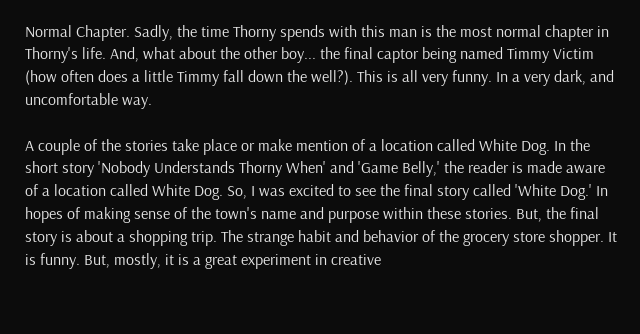Normal Chapter. Sadly, the time Thorny spends with this man is the most normal chapter in Thorny's life. And, what about the other boy... the final captor being named Timmy Victim (how often does a little Timmy fall down the well?). This is all very funny. In a very dark, and uncomfortable way.

A couple of the stories take place or make mention of a location called White Dog. In the short story 'Nobody Understands Thorny When' and 'Game Belly,' the reader is made aware of a location called White Dog. So, I was excited to see the final story called 'White Dog.' In hopes of making sense of the town's name and purpose within these stories. But, the final story is about a shopping trip. The strange habit and behavior of the grocery store shopper. It is funny. But, mostly, it is a great experiment in creative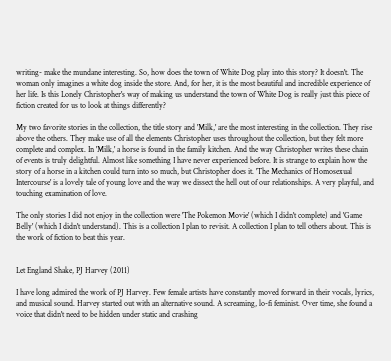writing- make the mundane interesting. So, how does the town of White Dog play into this story? It doesn't. The woman only imagines a white dog inside the store. And, for her, it is the most beautiful and incredible experience of her life. Is this Lonely Christopher's way of making us understand the town of White Dog is really just this piece of fiction created for us to look at things differently?

My two favorite stories in the collection, the title story and 'Milk,' are the most interesting in the collection. They rise above the others. They make use of all the elements Christopher uses throughout the collection, but they felt more complete and complex. In 'Milk,' a horse is found in the family kitchen. And the way Christopher writes these chain of events is truly delightful. Almost like something I have never experienced before. It is strange to explain how the story of a horse in a kitchen could turn into so much, but Christopher does it. 'The Mechanics of Homosexual Intercourse' is a lovely tale of young love and the way we dissect the hell out of our relationships. A very playful, and touching examination of love.

The only stories I did not enjoy in the collection were 'The Pokemon Movie' (which I didn't complete) and 'Game Belly' (which I didn't understand). This is a collection I plan to revisit. A collection I plan to tell others about. This is the work of fiction to beat this year.


Let England Shake, PJ Harvey (2011)

I have long admired the work of PJ Harvey. Few female artists have constantly moved forward in their vocals, lyrics, and musical sound. Harvey started out with an alternative sound. A screaming, lo-fi feminist. Over time, she found a voice that didn't need to be hidden under static and crashing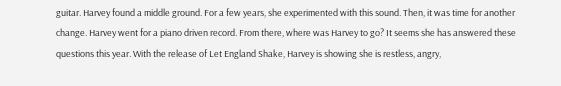guitar. Harvey found a middle ground. For a few years, she experimented with this sound. Then, it was time for another change. Harvey went for a piano driven record. From there, where was Harvey to go? It seems she has answered these questions this year. With the release of Let England Shake, Harvey is showing she is restless, angry,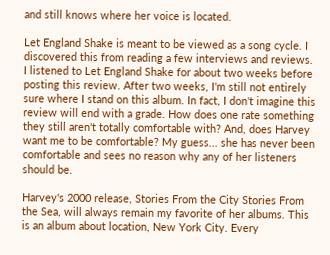and still knows where her voice is located.

Let England Shake is meant to be viewed as a song cycle. I discovered this from reading a few interviews and reviews. I listened to Let England Shake for about two weeks before posting this review. After two weeks, I'm still not entirely sure where I stand on this album. In fact, I don't imagine this review will end with a grade. How does one rate something they still aren't totally comfortable with? And, does Harvey want me to be comfortable? My guess... she has never been comfortable and sees no reason why any of her listeners should be.

Harvey's 2000 release, Stories From the City Stories From the Sea, will always remain my favorite of her albums. This is an album about location, New York City. Every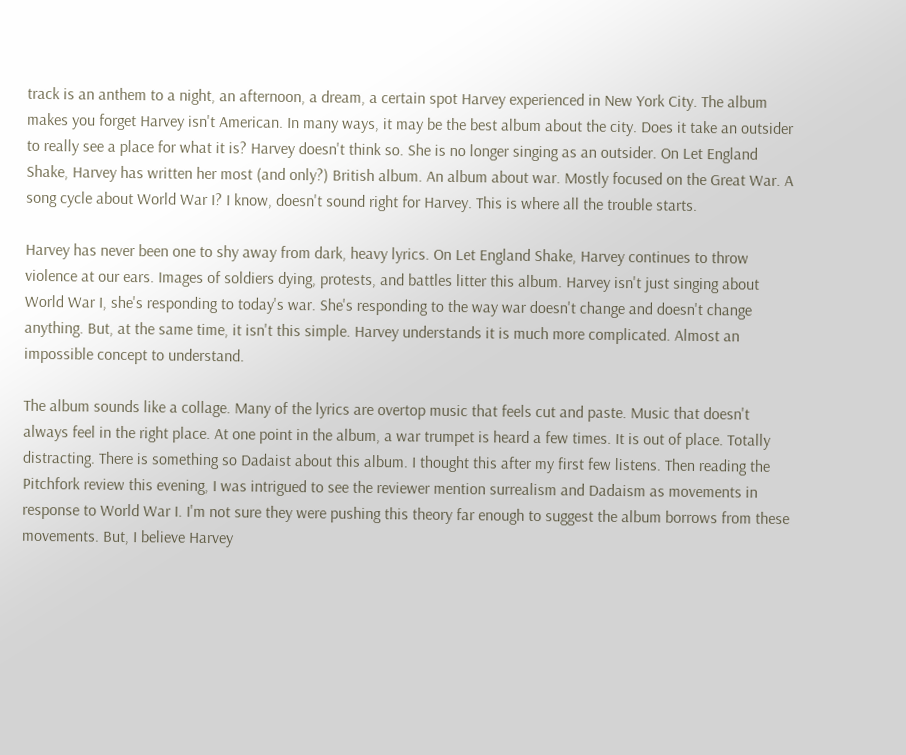track is an anthem to a night, an afternoon, a dream, a certain spot Harvey experienced in New York City. The album makes you forget Harvey isn't American. In many ways, it may be the best album about the city. Does it take an outsider to really see a place for what it is? Harvey doesn't think so. She is no longer singing as an outsider. On Let England Shake, Harvey has written her most (and only?) British album. An album about war. Mostly focused on the Great War. A song cycle about World War I? I know, doesn't sound right for Harvey. This is where all the trouble starts.

Harvey has never been one to shy away from dark, heavy lyrics. On Let England Shake, Harvey continues to throw violence at our ears. Images of soldiers dying, protests, and battles litter this album. Harvey isn't just singing about World War I, she's responding to today's war. She's responding to the way war doesn't change and doesn't change anything. But, at the same time, it isn't this simple. Harvey understands it is much more complicated. Almost an impossible concept to understand.

The album sounds like a collage. Many of the lyrics are overtop music that feels cut and paste. Music that doesn't always feel in the right place. At one point in the album, a war trumpet is heard a few times. It is out of place. Totally distracting. There is something so Dadaist about this album. I thought this after my first few listens. Then reading the Pitchfork review this evening, I was intrigued to see the reviewer mention surrealism and Dadaism as movements in response to World War I. I'm not sure they were pushing this theory far enough to suggest the album borrows from these movements. But, I believe Harvey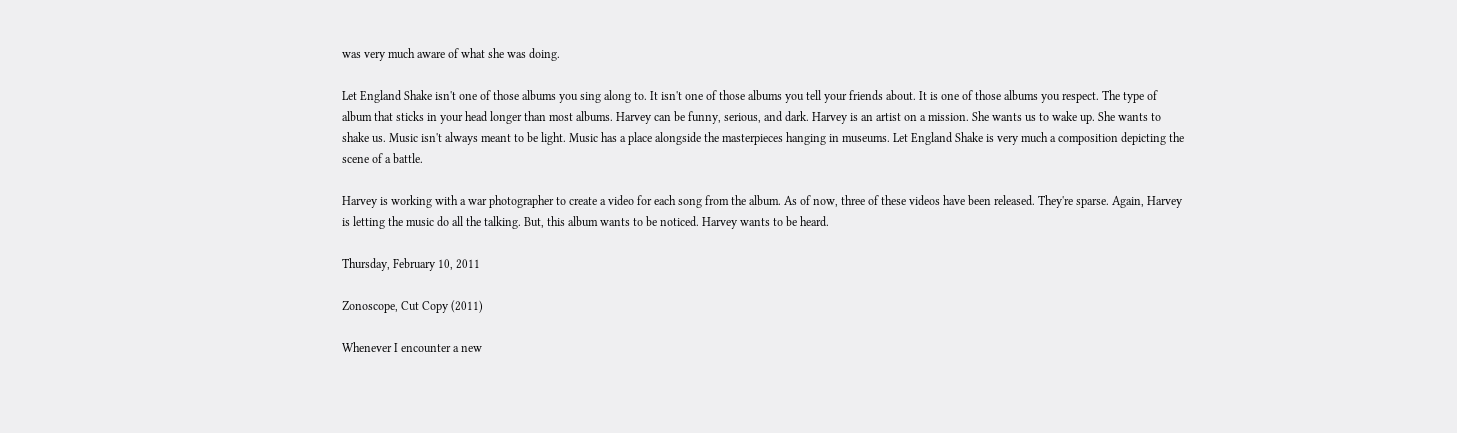was very much aware of what she was doing.

Let England Shake isn't one of those albums you sing along to. It isn't one of those albums you tell your friends about. It is one of those albums you respect. The type of album that sticks in your head longer than most albums. Harvey can be funny, serious, and dark. Harvey is an artist on a mission. She wants us to wake up. She wants to shake us. Music isn't always meant to be light. Music has a place alongside the masterpieces hanging in museums. Let England Shake is very much a composition depicting the scene of a battle.

Harvey is working with a war photographer to create a video for each song from the album. As of now, three of these videos have been released. They're sparse. Again, Harvey is letting the music do all the talking. But, this album wants to be noticed. Harvey wants to be heard.

Thursday, February 10, 2011

Zonoscope, Cut Copy (2011)

Whenever I encounter a new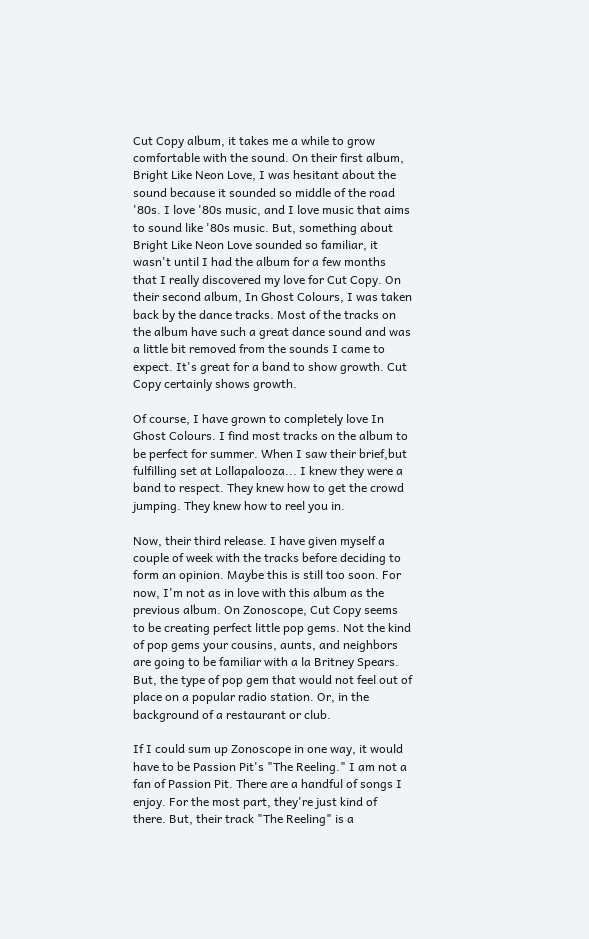Cut Copy album, it takes me a while to grow comfortable with the sound. On their first album, Bright Like Neon Love, I was hesitant about the sound because it sounded so middle of the road '80s. I love '80s music, and I love music that aims to sound like '80s music. But, something about Bright Like Neon Love sounded so familiar, it wasn't until I had the album for a few months that I really discovered my love for Cut Copy. On their second album, In Ghost Colours, I was taken back by the dance tracks. Most of the tracks on the album have such a great dance sound and was a little bit removed from the sounds I came to expect. It's great for a band to show growth. Cut Copy certainly shows growth.

Of course, I have grown to completely love In Ghost Colours. I find most tracks on the album to be perfect for summer. When I saw their brief,but fulfilling set at Lollapalooza... I knew they were a band to respect. They knew how to get the crowd jumping. They knew how to reel you in.

Now, their third release. I have given myself a couple of week with the tracks before deciding to form an opinion. Maybe this is still too soon. For now, I'm not as in love with this album as the previous album. On Zonoscope, Cut Copy seems to be creating perfect little pop gems. Not the kind of pop gems your cousins, aunts, and neighbors are going to be familiar with a la Britney Spears. But, the type of pop gem that would not feel out of place on a popular radio station. Or, in the background of a restaurant or club.

If I could sum up Zonoscope in one way, it would have to be Passion Pit's "The Reeling." I am not a fan of Passion Pit. There are a handful of songs I enjoy. For the most part, they're just kind of there. But, their track "The Reeling" is a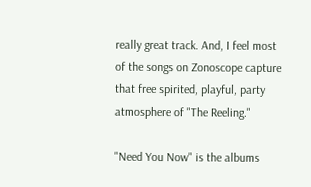really great track. And, I feel most of the songs on Zonoscope capture that free spirited, playful, party atmosphere of "The Reeling."

"Need You Now" is the albums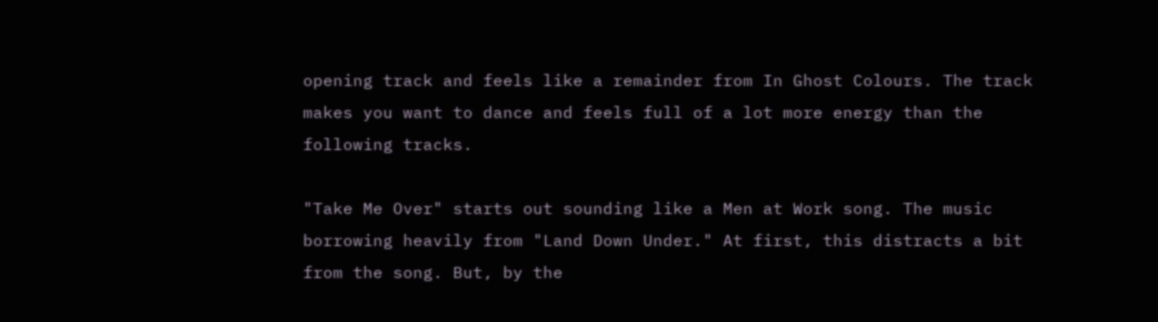opening track and feels like a remainder from In Ghost Colours. The track makes you want to dance and feels full of a lot more energy than the following tracks.

"Take Me Over" starts out sounding like a Men at Work song. The music borrowing heavily from "Land Down Under." At first, this distracts a bit from the song. But, by the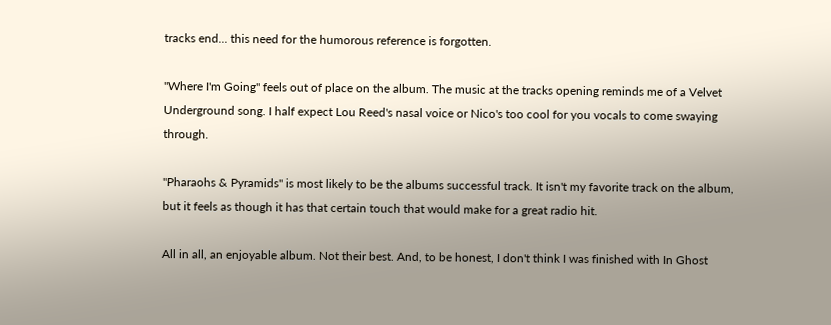tracks end... this need for the humorous reference is forgotten.

"Where I'm Going" feels out of place on the album. The music at the tracks opening reminds me of a Velvet Underground song. I half expect Lou Reed's nasal voice or Nico's too cool for you vocals to come swaying through.

"Pharaohs & Pyramids" is most likely to be the albums successful track. It isn't my favorite track on the album, but it feels as though it has that certain touch that would make for a great radio hit.

All in all, an enjoyable album. Not their best. And, to be honest, I don't think I was finished with In Ghost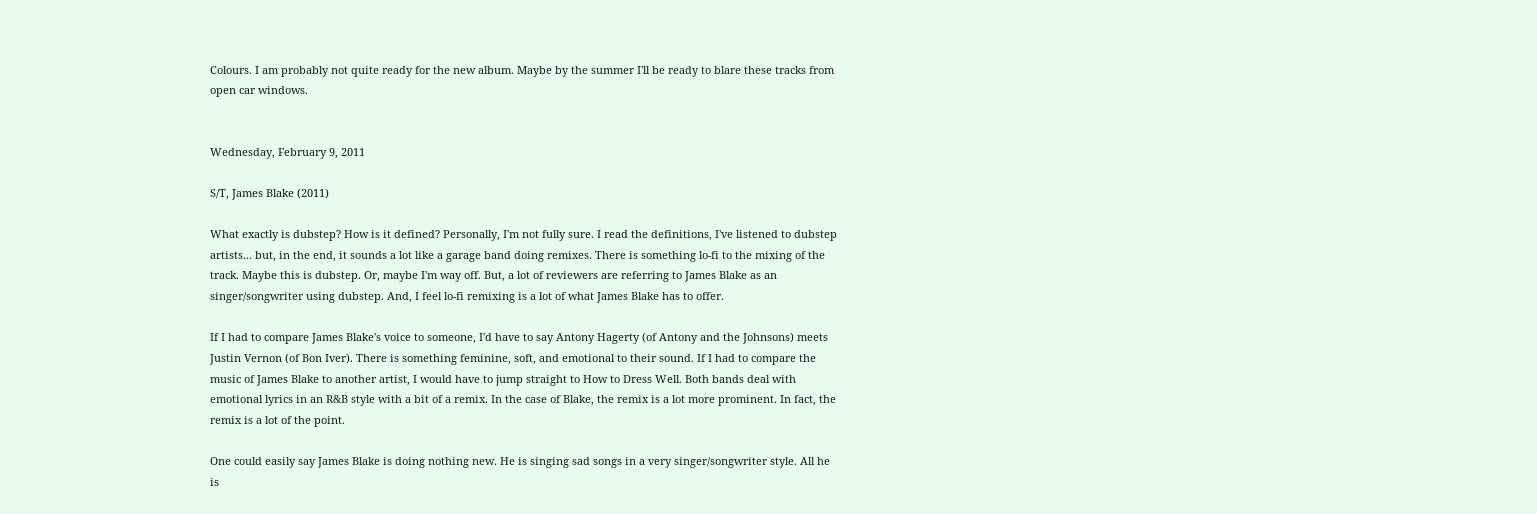Colours. I am probably not quite ready for the new album. Maybe by the summer I'll be ready to blare these tracks from open car windows.


Wednesday, February 9, 2011

S/T, James Blake (2011)

What exactly is dubstep? How is it defined? Personally, I'm not fully sure. I read the definitions, I've listened to dubstep artists... but, in the end, it sounds a lot like a garage band doing remixes. There is something lo-fi to the mixing of the track. Maybe this is dubstep. Or, maybe I'm way off. But, a lot of reviewers are referring to James Blake as an singer/songwriter using dubstep. And, I feel lo-fi remixing is a lot of what James Blake has to offer.

If I had to compare James Blake's voice to someone, I'd have to say Antony Hagerty (of Antony and the Johnsons) meets Justin Vernon (of Bon Iver). There is something feminine, soft, and emotional to their sound. If I had to compare the music of James Blake to another artist, I would have to jump straight to How to Dress Well. Both bands deal with emotional lyrics in an R&B style with a bit of a remix. In the case of Blake, the remix is a lot more prominent. In fact, the remix is a lot of the point.

One could easily say James Blake is doing nothing new. He is singing sad songs in a very singer/songwriter style. All he is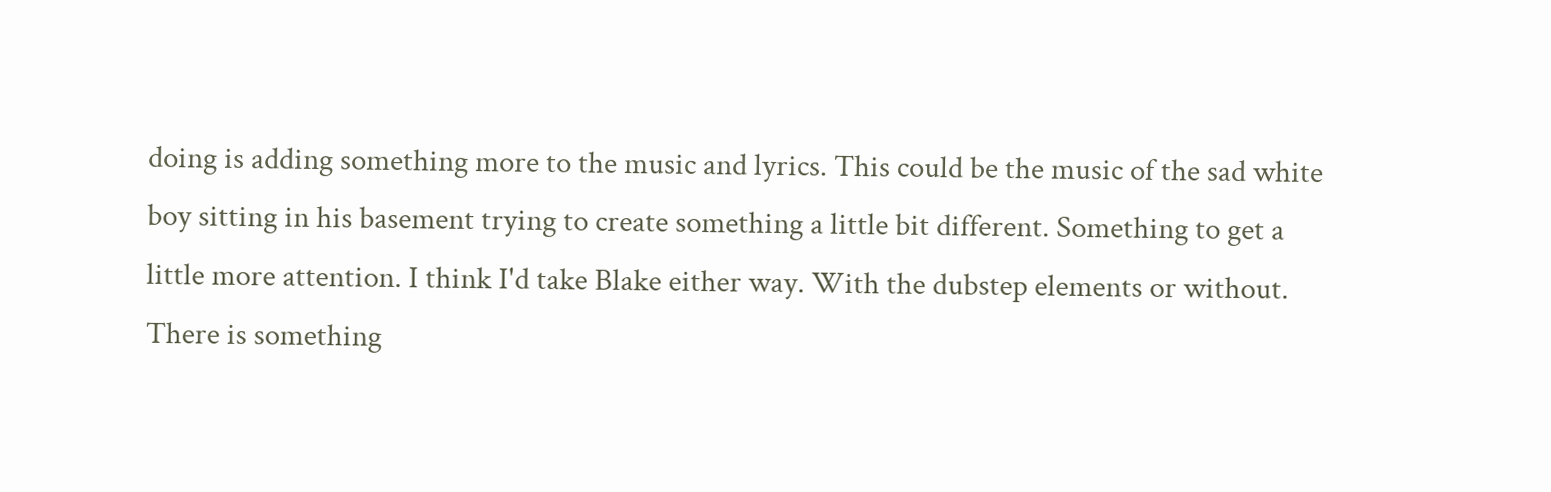doing is adding something more to the music and lyrics. This could be the music of the sad white boy sitting in his basement trying to create something a little bit different. Something to get a little more attention. I think I'd take Blake either way. With the dubstep elements or without. There is something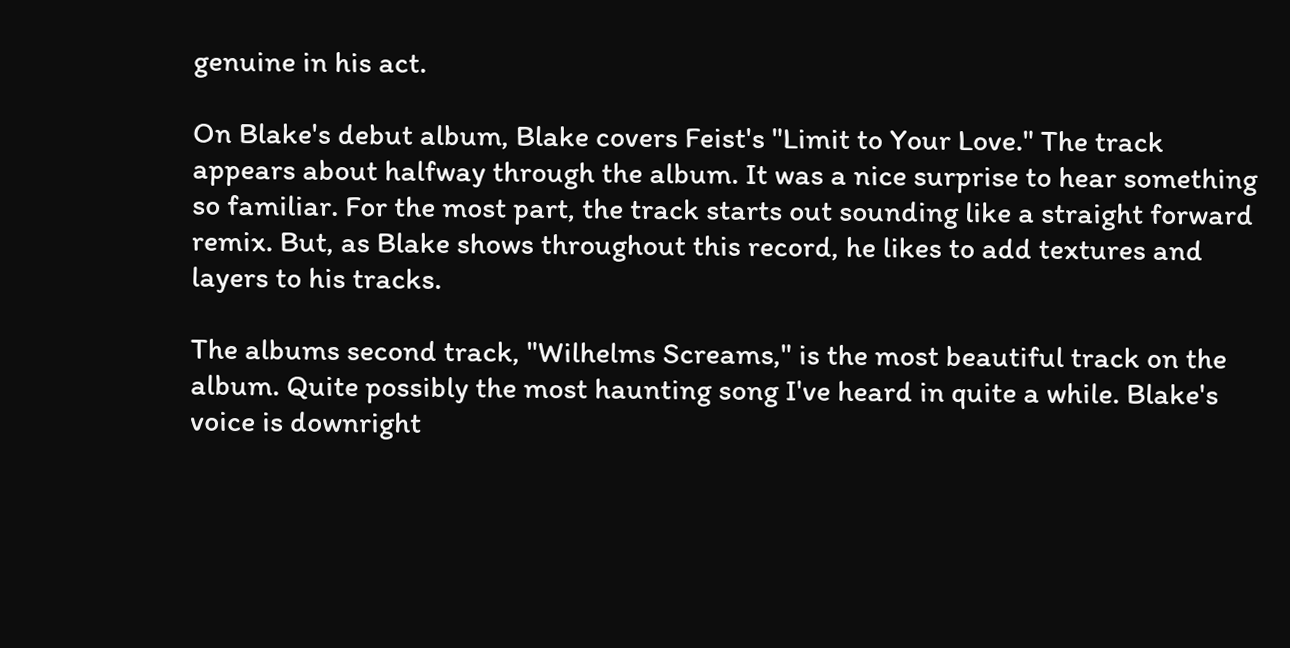genuine in his act.

On Blake's debut album, Blake covers Feist's "Limit to Your Love." The track appears about halfway through the album. It was a nice surprise to hear something so familiar. For the most part, the track starts out sounding like a straight forward remix. But, as Blake shows throughout this record, he likes to add textures and layers to his tracks.

The albums second track, "Wilhelms Screams," is the most beautiful track on the album. Quite possibly the most haunting song I've heard in quite a while. Blake's voice is downright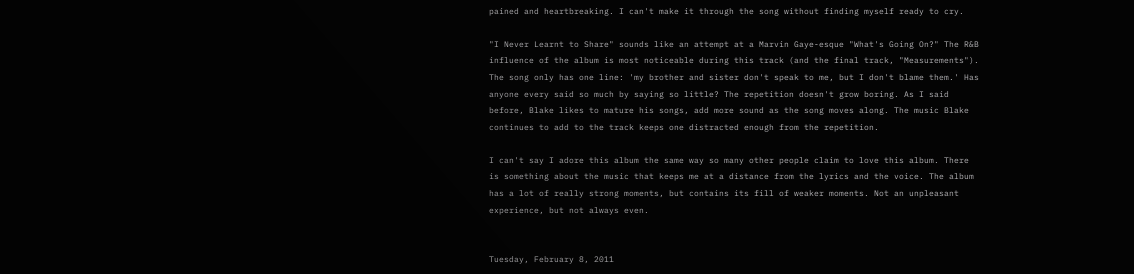pained and heartbreaking. I can't make it through the song without finding myself ready to cry.

"I Never Learnt to Share" sounds like an attempt at a Marvin Gaye-esque "What's Going On?" The R&B influence of the album is most noticeable during this track (and the final track, "Measurements"). The song only has one line: 'my brother and sister don't speak to me, but I don't blame them.' Has anyone every said so much by saying so little? The repetition doesn't grow boring. As I said before, Blake likes to mature his songs, add more sound as the song moves along. The music Blake continues to add to the track keeps one distracted enough from the repetition.

I can't say I adore this album the same way so many other people claim to love this album. There is something about the music that keeps me at a distance from the lyrics and the voice. The album has a lot of really strong moments, but contains its fill of weaker moments. Not an unpleasant experience, but not always even.


Tuesday, February 8, 2011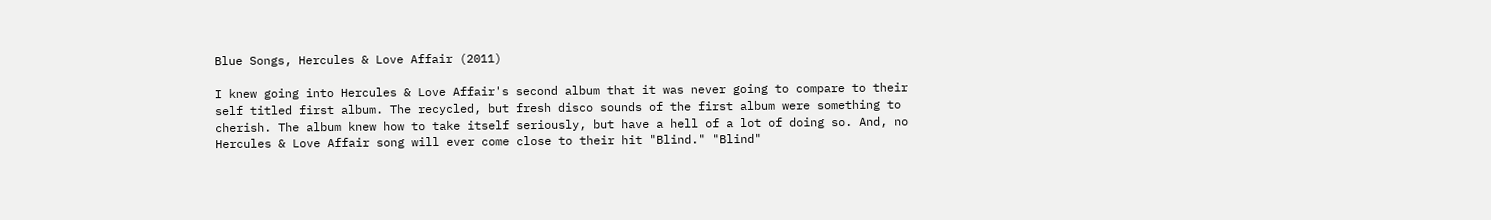Blue Songs, Hercules & Love Affair (2011)

I knew going into Hercules & Love Affair's second album that it was never going to compare to their self titled first album. The recycled, but fresh disco sounds of the first album were something to cherish. The album knew how to take itself seriously, but have a hell of a lot of doing so. And, no Hercules & Love Affair song will ever come close to their hit "Blind." "Blind"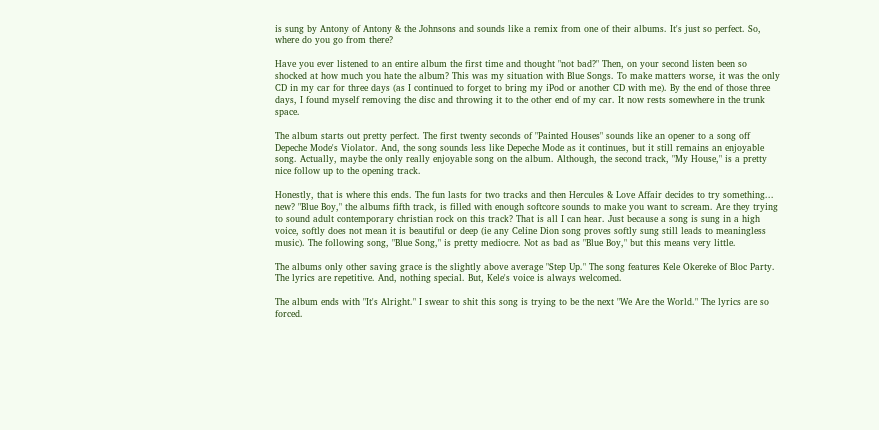is sung by Antony of Antony & the Johnsons and sounds like a remix from one of their albums. It's just so perfect. So, where do you go from there?

Have you ever listened to an entire album the first time and thought "not bad?" Then, on your second listen been so shocked at how much you hate the album? This was my situation with Blue Songs. To make matters worse, it was the only CD in my car for three days (as I continued to forget to bring my iPod or another CD with me). By the end of those three days, I found myself removing the disc and throwing it to the other end of my car. It now rests somewhere in the trunk space.

The album starts out pretty perfect. The first twenty seconds of "Painted Houses" sounds like an opener to a song off Depeche Mode's Violator. And, the song sounds less like Depeche Mode as it continues, but it still remains an enjoyable song. Actually, maybe the only really enjoyable song on the album. Although, the second track, "My House," is a pretty nice follow up to the opening track.

Honestly, that is where this ends. The fun lasts for two tracks and then Hercules & Love Affair decides to try something... new? "Blue Boy," the albums fifth track, is filled with enough softcore sounds to make you want to scream. Are they trying to sound adult contemporary christian rock on this track? That is all I can hear. Just because a song is sung in a high voice, softly does not mean it is beautiful or deep (ie any Celine Dion song proves softly sung still leads to meaningless music). The following song, "Blue Song," is pretty mediocre. Not as bad as "Blue Boy," but this means very little.

The albums only other saving grace is the slightly above average "Step Up." The song features Kele Okereke of Bloc Party. The lyrics are repetitive. And, nothing special. But, Kele's voice is always welcomed.

The album ends with "It's Alright." I swear to shit this song is trying to be the next "We Are the World." The lyrics are so forced.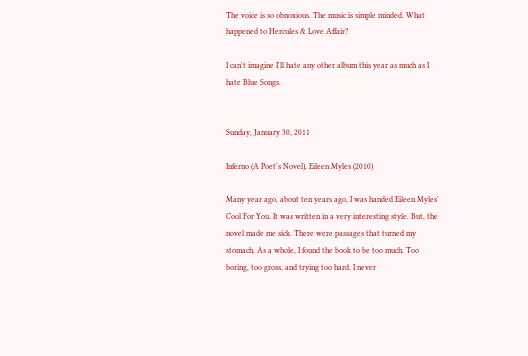The voice is so obnoxious. The music is simple minded. What happened to Hercules & Love Affair?

I can't imagine I'll hate any other album this year as much as I hate Blue Songs.


Sunday, January 30, 2011

Inferno (A Poet's Novel), Eileen Myles (2010)

Many year ago, about ten years ago, I was handed Eileen Myles' Cool For You. It was written in a very interesting style. But, the novel made me sick. There were passages that turned my stomach. As a whole, I found the book to be too much. Too boring, too gross, and trying too hard. I never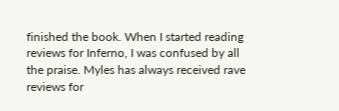finished the book. When I started reading reviews for Inferno, I was confused by all the praise. Myles has always received rave reviews for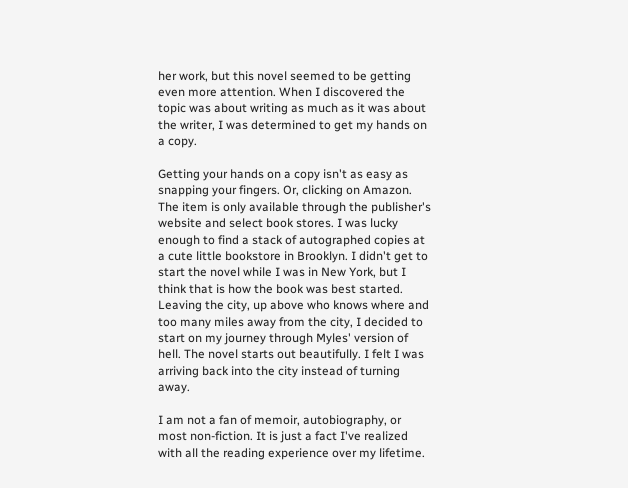her work, but this novel seemed to be getting even more attention. When I discovered the topic was about writing as much as it was about the writer, I was determined to get my hands on a copy.

Getting your hands on a copy isn't as easy as snapping your fingers. Or, clicking on Amazon. The item is only available through the publisher's website and select book stores. I was lucky enough to find a stack of autographed copies at a cute little bookstore in Brooklyn. I didn't get to start the novel while I was in New York, but I think that is how the book was best started. Leaving the city, up above who knows where and too many miles away from the city, I decided to start on my journey through Myles' version of hell. The novel starts out beautifully. I felt I was arriving back into the city instead of turning away.

I am not a fan of memoir, autobiography, or most non-fiction. It is just a fact I've realized with all the reading experience over my lifetime.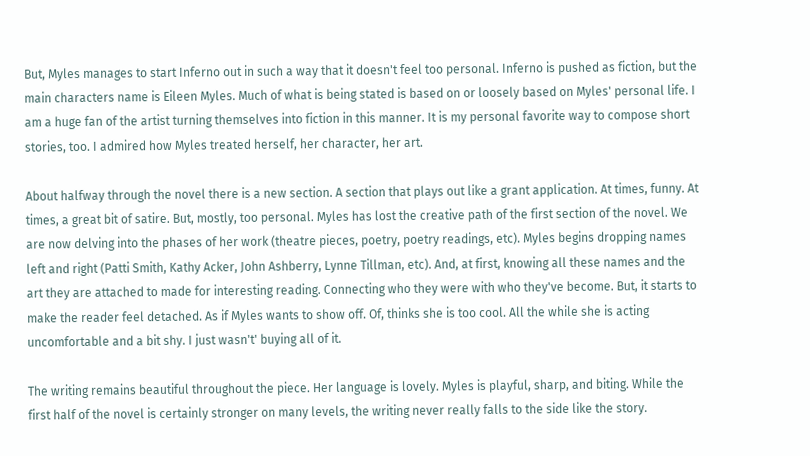But, Myles manages to start Inferno out in such a way that it doesn't feel too personal. Inferno is pushed as fiction, but the main characters name is Eileen Myles. Much of what is being stated is based on or loosely based on Myles' personal life. I am a huge fan of the artist turning themselves into fiction in this manner. It is my personal favorite way to compose short stories, too. I admired how Myles treated herself, her character, her art.

About halfway through the novel there is a new section. A section that plays out like a grant application. At times, funny. At times, a great bit of satire. But, mostly, too personal. Myles has lost the creative path of the first section of the novel. We are now delving into the phases of her work (theatre pieces, poetry, poetry readings, etc). Myles begins dropping names left and right (Patti Smith, Kathy Acker, John Ashberry, Lynne Tillman, etc). And, at first, knowing all these names and the art they are attached to made for interesting reading. Connecting who they were with who they've become. But, it starts to make the reader feel detached. As if Myles wants to show off. Of, thinks she is too cool. All the while she is acting uncomfortable and a bit shy. I just wasn't' buying all of it.

The writing remains beautiful throughout the piece. Her language is lovely. Myles is playful, sharp, and biting. While the first half of the novel is certainly stronger on many levels, the writing never really falls to the side like the story.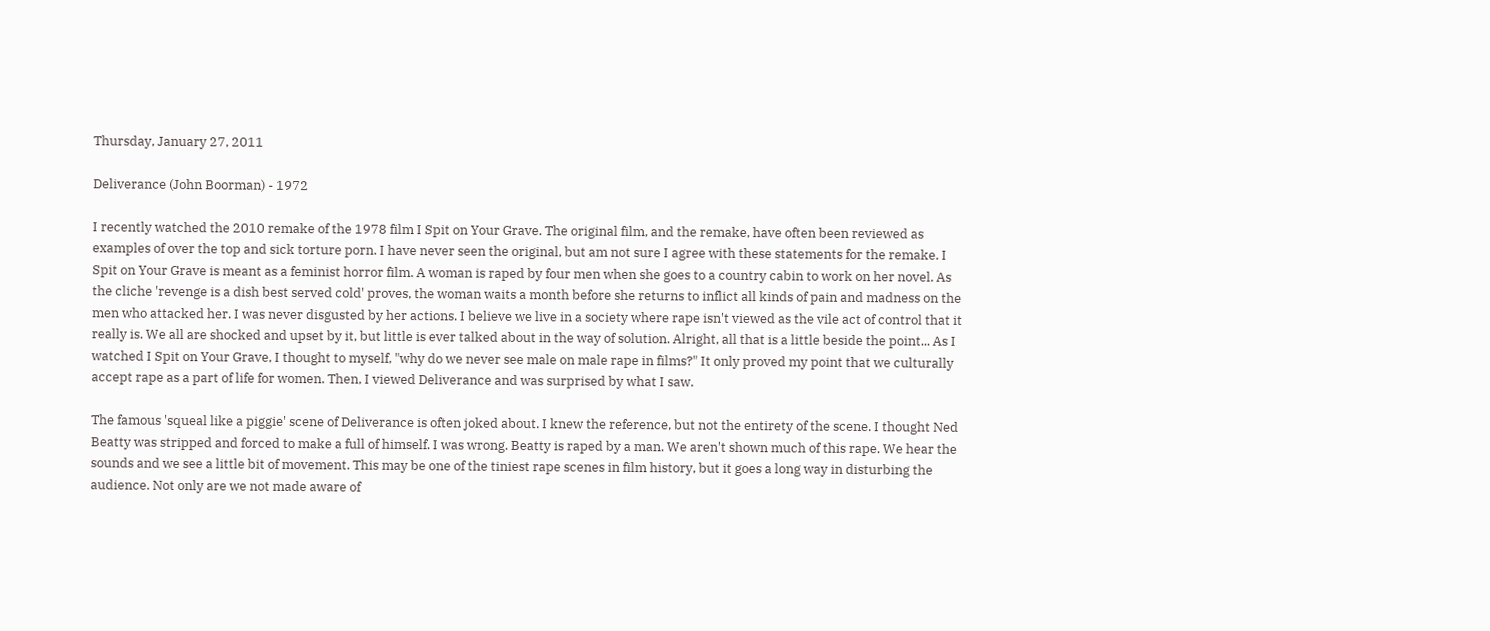Thursday, January 27, 2011

Deliverance (John Boorman) - 1972

I recently watched the 2010 remake of the 1978 film I Spit on Your Grave. The original film, and the remake, have often been reviewed as examples of over the top and sick torture porn. I have never seen the original, but am not sure I agree with these statements for the remake. I Spit on Your Grave is meant as a feminist horror film. A woman is raped by four men when she goes to a country cabin to work on her novel. As the cliche 'revenge is a dish best served cold' proves, the woman waits a month before she returns to inflict all kinds of pain and madness on the men who attacked her. I was never disgusted by her actions. I believe we live in a society where rape isn't viewed as the vile act of control that it really is. We all are shocked and upset by it, but little is ever talked about in the way of solution. Alright, all that is a little beside the point... As I watched I Spit on Your Grave, I thought to myself, "why do we never see male on male rape in films?" It only proved my point that we culturally accept rape as a part of life for women. Then, I viewed Deliverance and was surprised by what I saw.

The famous 'squeal like a piggie' scene of Deliverance is often joked about. I knew the reference, but not the entirety of the scene. I thought Ned Beatty was stripped and forced to make a full of himself. I was wrong. Beatty is raped by a man. We aren't shown much of this rape. We hear the sounds and we see a little bit of movement. This may be one of the tiniest rape scenes in film history, but it goes a long way in disturbing the audience. Not only are we not made aware of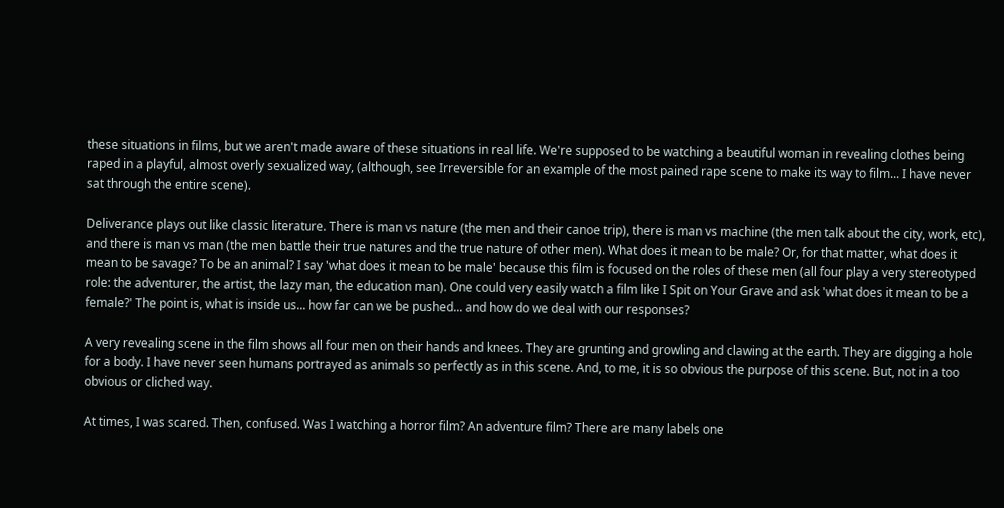these situations in films, but we aren't made aware of these situations in real life. We're supposed to be watching a beautiful woman in revealing clothes being raped in a playful, almost overly sexualized way, (although, see Irreversible for an example of the most pained rape scene to make its way to film... I have never sat through the entire scene).

Deliverance plays out like classic literature. There is man vs nature (the men and their canoe trip), there is man vs machine (the men talk about the city, work, etc), and there is man vs man (the men battle their true natures and the true nature of other men). What does it mean to be male? Or, for that matter, what does it mean to be savage? To be an animal? I say 'what does it mean to be male' because this film is focused on the roles of these men (all four play a very stereotyped role: the adventurer, the artist, the lazy man, the education man). One could very easily watch a film like I Spit on Your Grave and ask 'what does it mean to be a female?' The point is, what is inside us... how far can we be pushed... and how do we deal with our responses?

A very revealing scene in the film shows all four men on their hands and knees. They are grunting and growling and clawing at the earth. They are digging a hole for a body. I have never seen humans portrayed as animals so perfectly as in this scene. And, to me, it is so obvious the purpose of this scene. But, not in a too obvious or cliched way.

At times, I was scared. Then, confused. Was I watching a horror film? An adventure film? There are many labels one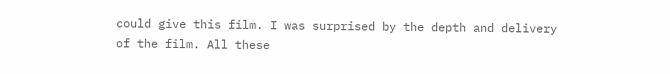could give this film. I was surprised by the depth and delivery of the film. All these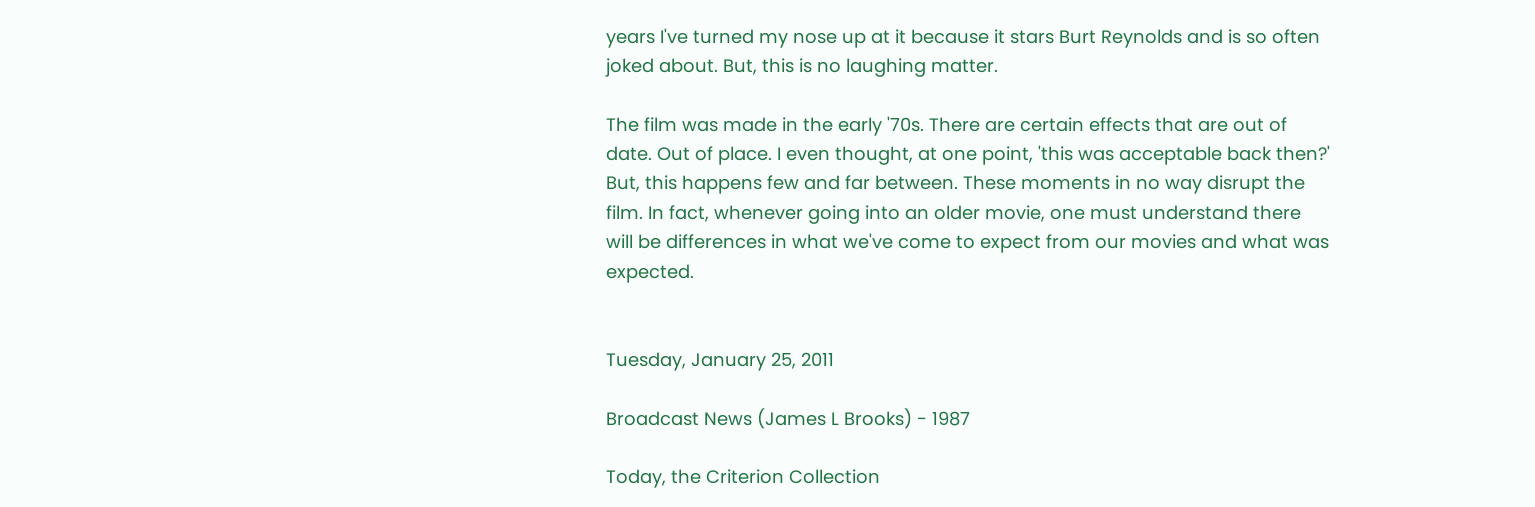years I've turned my nose up at it because it stars Burt Reynolds and is so often joked about. But, this is no laughing matter.

The film was made in the early '70s. There are certain effects that are out of date. Out of place. I even thought, at one point, 'this was acceptable back then?' But, this happens few and far between. These moments in no way disrupt the film. In fact, whenever going into an older movie, one must understand there will be differences in what we've come to expect from our movies and what was expected.


Tuesday, January 25, 2011

Broadcast News (James L Brooks) - 1987

Today, the Criterion Collection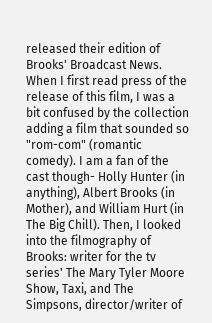released their edition of Brooks' Broadcast News. When I first read press of the release of this film, I was a bit confused by the collection adding a film that sounded so "rom-com" (romantic comedy). I am a fan of the cast though- Holly Hunter (in anything), Albert Brooks (in Mother), and William Hurt (in The Big Chill). Then, I looked into the filmography of Brooks: writer for the tv series' The Mary Tyler Moore Show, Taxi, and The Simpsons, director/writer of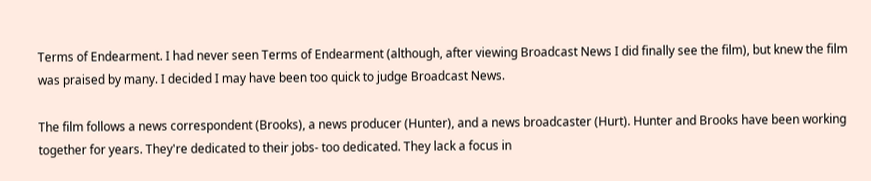Terms of Endearment. I had never seen Terms of Endearment (although, after viewing Broadcast News I did finally see the film), but knew the film was praised by many. I decided I may have been too quick to judge Broadcast News.

The film follows a news correspondent (Brooks), a news producer (Hunter), and a news broadcaster (Hurt). Hunter and Brooks have been working together for years. They're dedicated to their jobs- too dedicated. They lack a focus in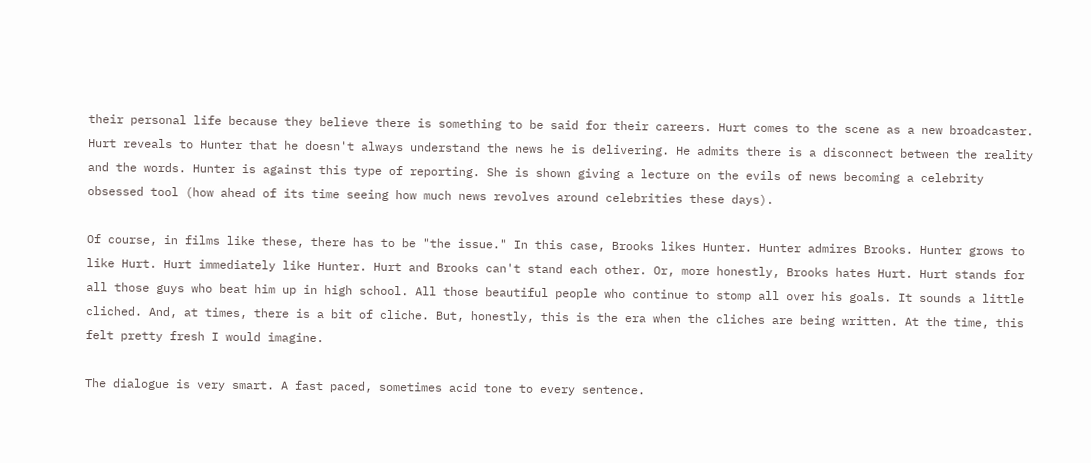their personal life because they believe there is something to be said for their careers. Hurt comes to the scene as a new broadcaster. Hurt reveals to Hunter that he doesn't always understand the news he is delivering. He admits there is a disconnect between the reality and the words. Hunter is against this type of reporting. She is shown giving a lecture on the evils of news becoming a celebrity obsessed tool (how ahead of its time seeing how much news revolves around celebrities these days).

Of course, in films like these, there has to be "the issue." In this case, Brooks likes Hunter. Hunter admires Brooks. Hunter grows to like Hurt. Hurt immediately like Hunter. Hurt and Brooks can't stand each other. Or, more honestly, Brooks hates Hurt. Hurt stands for all those guys who beat him up in high school. All those beautiful people who continue to stomp all over his goals. It sounds a little cliched. And, at times, there is a bit of cliche. But, honestly, this is the era when the cliches are being written. At the time, this felt pretty fresh I would imagine.

The dialogue is very smart. A fast paced, sometimes acid tone to every sentence.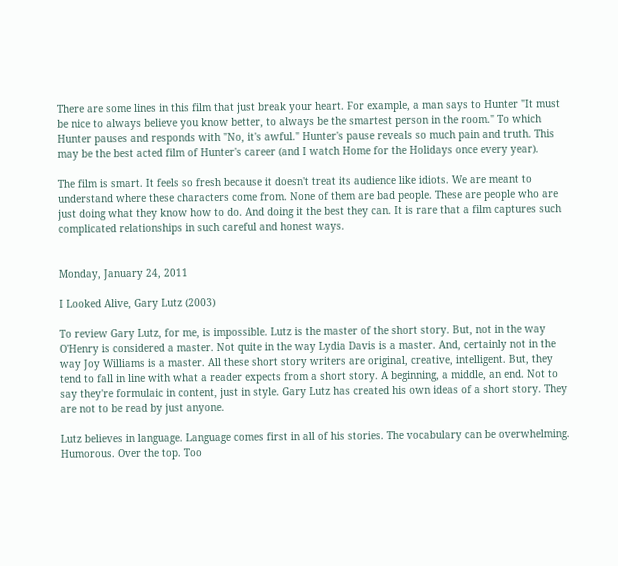There are some lines in this film that just break your heart. For example, a man says to Hunter "It must be nice to always believe you know better, to always be the smartest person in the room." To which Hunter pauses and responds with "No, it's awful." Hunter's pause reveals so much pain and truth. This may be the best acted film of Hunter's career (and I watch Home for the Holidays once every year).

The film is smart. It feels so fresh because it doesn't treat its audience like idiots. We are meant to understand where these characters come from. None of them are bad people. These are people who are just doing what they know how to do. And doing it the best they can. It is rare that a film captures such complicated relationships in such careful and honest ways.


Monday, January 24, 2011

I Looked Alive, Gary Lutz (2003)

To review Gary Lutz, for me, is impossible. Lutz is the master of the short story. But, not in the way O'Henry is considered a master. Not quite in the way Lydia Davis is a master. And, certainly not in the way Joy Williams is a master. All these short story writers are original, creative, intelligent. But, they tend to fall in line with what a reader expects from a short story. A beginning, a middle, an end. Not to say they're formulaic in content, just in style. Gary Lutz has created his own ideas of a short story. They are not to be read by just anyone.

Lutz believes in language. Language comes first in all of his stories. The vocabulary can be overwhelming. Humorous. Over the top. Too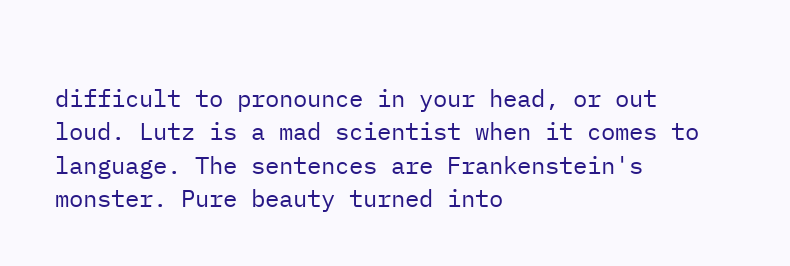difficult to pronounce in your head, or out loud. Lutz is a mad scientist when it comes to language. The sentences are Frankenstein's monster. Pure beauty turned into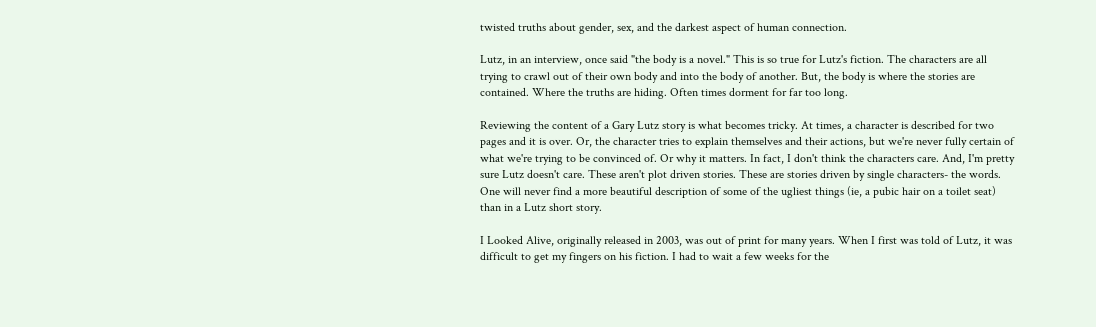twisted truths about gender, sex, and the darkest aspect of human connection.

Lutz, in an interview, once said "the body is a novel." This is so true for Lutz's fiction. The characters are all trying to crawl out of their own body and into the body of another. But, the body is where the stories are contained. Where the truths are hiding. Often times dorment for far too long.

Reviewing the content of a Gary Lutz story is what becomes tricky. At times, a character is described for two pages and it is over. Or, the character tries to explain themselves and their actions, but we're never fully certain of what we're trying to be convinced of. Or why it matters. In fact, I don't think the characters care. And, I'm pretty sure Lutz doesn't care. These aren't plot driven stories. These are stories driven by single characters- the words. One will never find a more beautiful description of some of the ugliest things (ie, a pubic hair on a toilet seat) than in a Lutz short story.

I Looked Alive, originally released in 2003, was out of print for many years. When I first was told of Lutz, it was difficult to get my fingers on his fiction. I had to wait a few weeks for the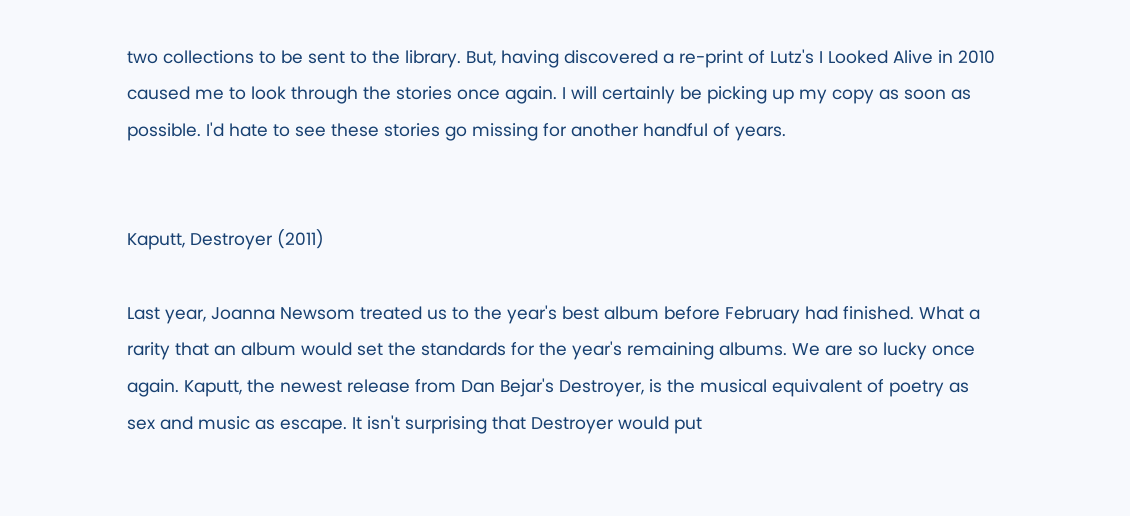two collections to be sent to the library. But, having discovered a re-print of Lutz's I Looked Alive in 2010 caused me to look through the stories once again. I will certainly be picking up my copy as soon as possible. I'd hate to see these stories go missing for another handful of years.


Kaputt, Destroyer (2011)

Last year, Joanna Newsom treated us to the year's best album before February had finished. What a rarity that an album would set the standards for the year's remaining albums. We are so lucky once again. Kaputt, the newest release from Dan Bejar's Destroyer, is the musical equivalent of poetry as sex and music as escape. It isn't surprising that Destroyer would put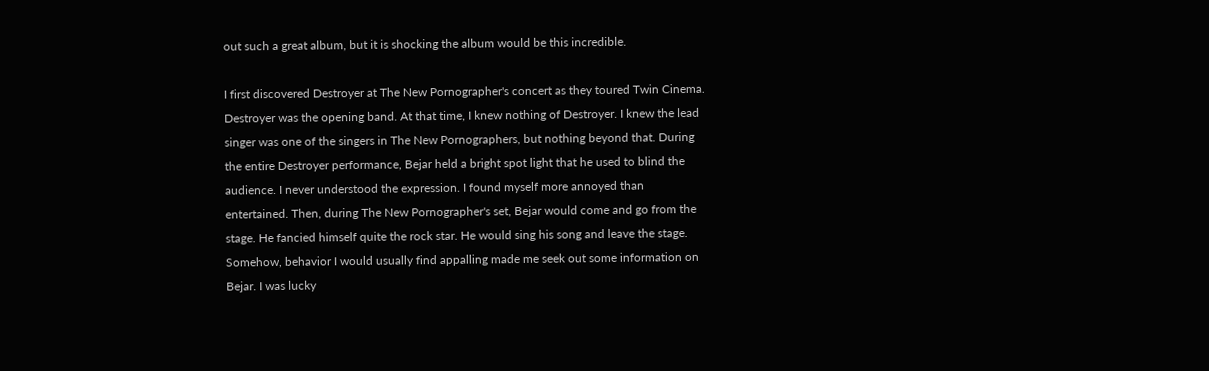out such a great album, but it is shocking the album would be this incredible.

I first discovered Destroyer at The New Pornographer's concert as they toured Twin Cinema. Destroyer was the opening band. At that time, I knew nothing of Destroyer. I knew the lead singer was one of the singers in The New Pornographers, but nothing beyond that. During the entire Destroyer performance, Bejar held a bright spot light that he used to blind the audience. I never understood the expression. I found myself more annoyed than entertained. Then, during The New Pornographer's set, Bejar would come and go from the stage. He fancied himself quite the rock star. He would sing his song and leave the stage. Somehow, behavior I would usually find appalling made me seek out some information on Bejar. I was lucky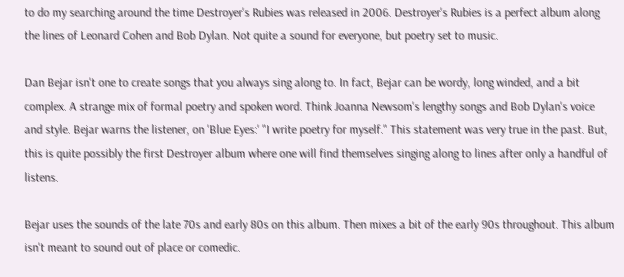to do my searching around the time Destroyer's Rubies was released in 2006. Destroyer's Rubies is a perfect album along the lines of Leonard Cohen and Bob Dylan. Not quite a sound for everyone, but poetry set to music.

Dan Bejar isn't one to create songs that you always sing along to. In fact, Bejar can be wordy, long winded, and a bit complex. A strange mix of formal poetry and spoken word. Think Joanna Newsom's lengthy songs and Bob Dylan's voice and style. Bejar warns the listener, on 'Blue Eyes:' "I write poetry for myself." This statement was very true in the past. But, this is quite possibly the first Destroyer album where one will find themselves singing along to lines after only a handful of listens.

Bejar uses the sounds of the late 70s and early 80s on this album. Then mixes a bit of the early 90s throughout. This album isn't meant to sound out of place or comedic.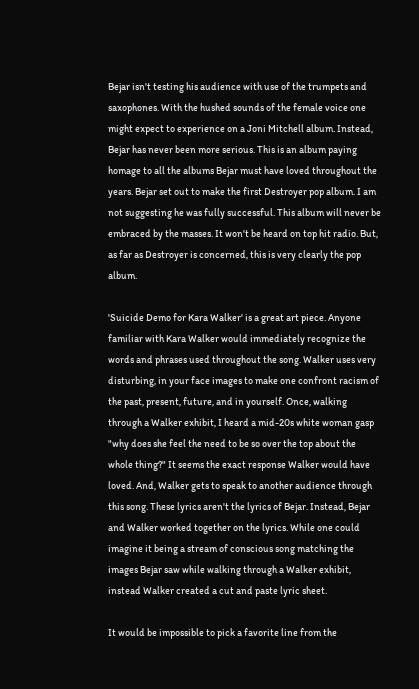Bejar isn't testing his audience with use of the trumpets and saxophones. With the hushed sounds of the female voice one might expect to experience on a Joni Mitchell album. Instead, Bejar has never been more serious. This is an album paying homage to all the albums Bejar must have loved throughout the years. Bejar set out to make the first Destroyer pop album. I am not suggesting he was fully successful. This album will never be embraced by the masses. It won't be heard on top hit radio. But, as far as Destroyer is concerned, this is very clearly the pop album.

'Suicide Demo for Kara Walker' is a great art piece. Anyone familiar with Kara Walker would immediately recognize the words and phrases used throughout the song. Walker uses very disturbing, in your face images to make one confront racism of the past, present, future, and in yourself. Once, walking through a Walker exhibit, I heard a mid-20s white woman gasp "why does she feel the need to be so over the top about the whole thing?" It seems the exact response Walker would have loved. And, Walker gets to speak to another audience through this song. These lyrics aren't the lyrics of Bejar. Instead, Bejar and Walker worked together on the lyrics. While one could imagine it being a stream of conscious song matching the images Bejar saw while walking through a Walker exhibit, instead Walker created a cut and paste lyric sheet.

It would be impossible to pick a favorite line from the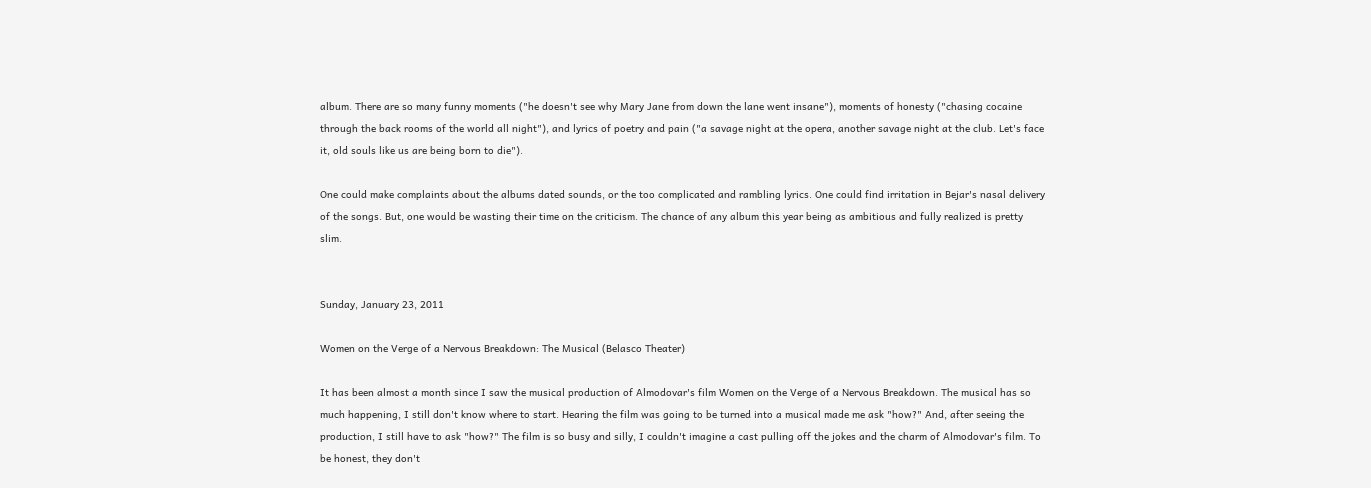album. There are so many funny moments ("he doesn't see why Mary Jane from down the lane went insane"), moments of honesty ("chasing cocaine through the back rooms of the world all night"), and lyrics of poetry and pain ("a savage night at the opera, another savage night at the club. Let's face it, old souls like us are being born to die").

One could make complaints about the albums dated sounds, or the too complicated and rambling lyrics. One could find irritation in Bejar's nasal delivery of the songs. But, one would be wasting their time on the criticism. The chance of any album this year being as ambitious and fully realized is pretty slim.


Sunday, January 23, 2011

Women on the Verge of a Nervous Breakdown: The Musical (Belasco Theater)

It has been almost a month since I saw the musical production of Almodovar's film Women on the Verge of a Nervous Breakdown. The musical has so much happening, I still don't know where to start. Hearing the film was going to be turned into a musical made me ask "how?" And, after seeing the production, I still have to ask "how?" The film is so busy and silly, I couldn't imagine a cast pulling off the jokes and the charm of Almodovar's film. To be honest, they don't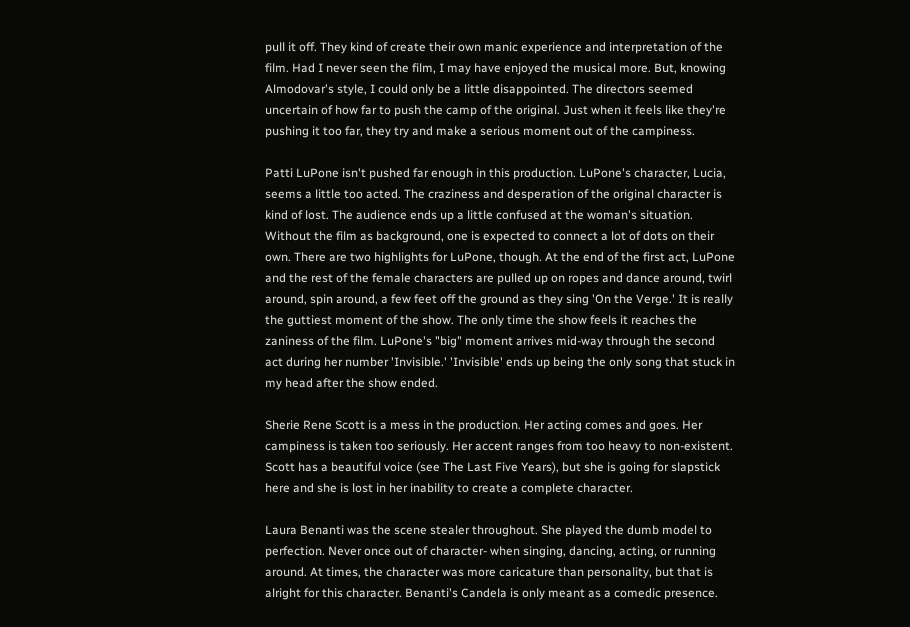pull it off. They kind of create their own manic experience and interpretation of the film. Had I never seen the film, I may have enjoyed the musical more. But, knowing Almodovar's style, I could only be a little disappointed. The directors seemed uncertain of how far to push the camp of the original. Just when it feels like they're pushing it too far, they try and make a serious moment out of the campiness.

Patti LuPone isn't pushed far enough in this production. LuPone's character, Lucia, seems a little too acted. The craziness and desperation of the original character is kind of lost. The audience ends up a little confused at the woman's situation. Without the film as background, one is expected to connect a lot of dots on their own. There are two highlights for LuPone, though. At the end of the first act, LuPone and the rest of the female characters are pulled up on ropes and dance around, twirl around, spin around, a few feet off the ground as they sing 'On the Verge.' It is really the guttiest moment of the show. The only time the show feels it reaches the zaniness of the film. LuPone's "big" moment arrives mid-way through the second act during her number 'Invisible.' 'Invisible' ends up being the only song that stuck in my head after the show ended.

Sherie Rene Scott is a mess in the production. Her acting comes and goes. Her campiness is taken too seriously. Her accent ranges from too heavy to non-existent. Scott has a beautiful voice (see The Last Five Years), but she is going for slapstick here and she is lost in her inability to create a complete character.

Laura Benanti was the scene stealer throughout. She played the dumb model to perfection. Never once out of character- when singing, dancing, acting, or running around. At times, the character was more caricature than personality, but that is alright for this character. Benanti's Candela is only meant as a comedic presence.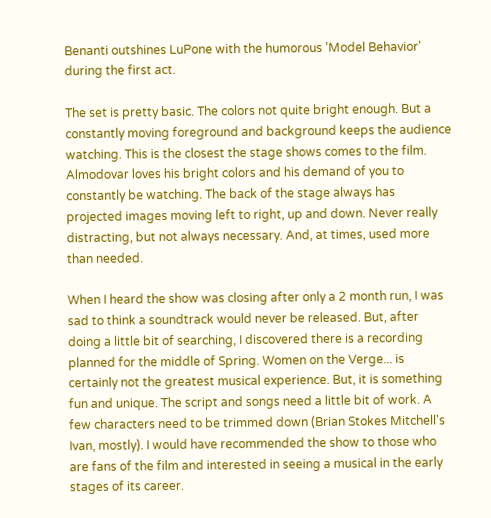Benanti outshines LuPone with the humorous 'Model Behavior' during the first act.

The set is pretty basic. The colors not quite bright enough. But a constantly moving foreground and background keeps the audience watching. This is the closest the stage shows comes to the film. Almodovar loves his bright colors and his demand of you to constantly be watching. The back of the stage always has projected images moving left to right, up and down. Never really distracting, but not always necessary. And, at times, used more than needed.

When I heard the show was closing after only a 2 month run, I was sad to think a soundtrack would never be released. But, after doing a little bit of searching, I discovered there is a recording planned for the middle of Spring. Women on the Verge... is certainly not the greatest musical experience. But, it is something fun and unique. The script and songs need a little bit of work. A few characters need to be trimmed down (Brian Stokes Mitchell's Ivan, mostly). I would have recommended the show to those who are fans of the film and interested in seeing a musical in the early stages of its career.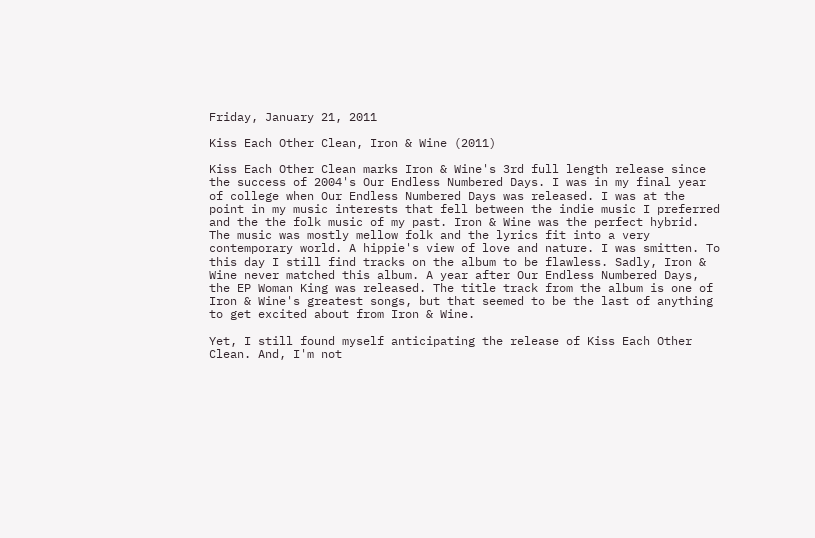Friday, January 21, 2011

Kiss Each Other Clean, Iron & Wine (2011)

Kiss Each Other Clean marks Iron & Wine's 3rd full length release since the success of 2004's Our Endless Numbered Days. I was in my final year of college when Our Endless Numbered Days was released. I was at the point in my music interests that fell between the indie music I preferred and the the folk music of my past. Iron & Wine was the perfect hybrid. The music was mostly mellow folk and the lyrics fit into a very contemporary world. A hippie's view of love and nature. I was smitten. To this day I still find tracks on the album to be flawless. Sadly, Iron & Wine never matched this album. A year after Our Endless Numbered Days, the EP Woman King was released. The title track from the album is one of Iron & Wine's greatest songs, but that seemed to be the last of anything to get excited about from Iron & Wine.

Yet, I still found myself anticipating the release of Kiss Each Other Clean. And, I'm not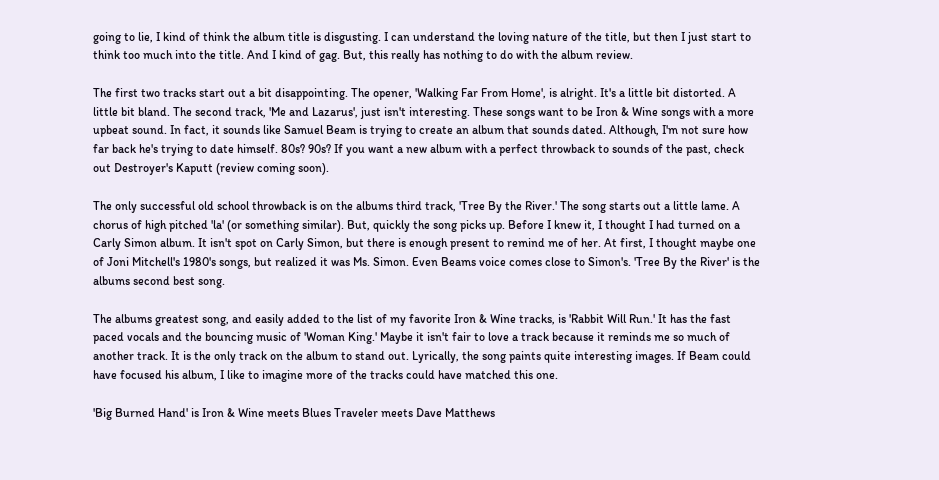going to lie, I kind of think the album title is disgusting. I can understand the loving nature of the title, but then I just start to think too much into the title. And I kind of gag. But, this really has nothing to do with the album review.

The first two tracks start out a bit disappointing. The opener, 'Walking Far From Home', is alright. It's a little bit distorted. A little bit bland. The second track, 'Me and Lazarus', just isn't interesting. These songs want to be Iron & Wine songs with a more upbeat sound. In fact, it sounds like Samuel Beam is trying to create an album that sounds dated. Although, I'm not sure how far back he's trying to date himself. 80s? 90s? If you want a new album with a perfect throwback to sounds of the past, check out Destroyer's Kaputt (review coming soon).

The only successful old school throwback is on the albums third track, 'Tree By the River.' The song starts out a little lame. A chorus of high pitched 'la' (or something similar). But, quickly the song picks up. Before I knew it, I thought I had turned on a Carly Simon album. It isn't spot on Carly Simon, but there is enough present to remind me of her. At first, I thought maybe one of Joni Mitchell's 1980's songs, but realized it was Ms. Simon. Even Beams voice comes close to Simon's. 'Tree By the River' is the albums second best song.

The albums greatest song, and easily added to the list of my favorite Iron & Wine tracks, is 'Rabbit Will Run.' It has the fast paced vocals and the bouncing music of 'Woman King.' Maybe it isn't fair to love a track because it reminds me so much of another track. It is the only track on the album to stand out. Lyrically, the song paints quite interesting images. If Beam could have focused his album, I like to imagine more of the tracks could have matched this one.

'Big Burned Hand' is Iron & Wine meets Blues Traveler meets Dave Matthews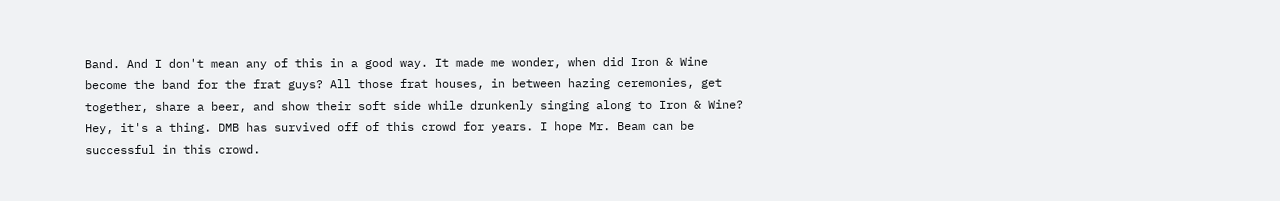Band. And I don't mean any of this in a good way. It made me wonder, when did Iron & Wine become the band for the frat guys? All those frat houses, in between hazing ceremonies, get together, share a beer, and show their soft side while drunkenly singing along to Iron & Wine? Hey, it's a thing. DMB has survived off of this crowd for years. I hope Mr. Beam can be successful in this crowd.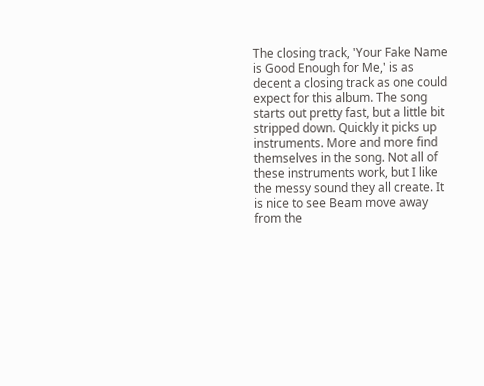The closing track, 'Your Fake Name is Good Enough for Me,' is as decent a closing track as one could expect for this album. The song starts out pretty fast, but a little bit stripped down. Quickly it picks up instruments. More and more find themselves in the song. Not all of these instruments work, but I like the messy sound they all create. It is nice to see Beam move away from the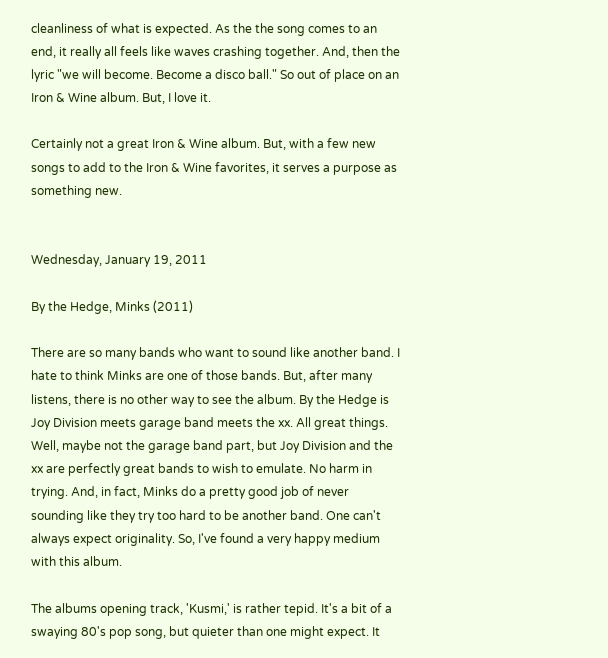cleanliness of what is expected. As the the song comes to an end, it really all feels like waves crashing together. And, then the lyric "we will become. Become a disco ball." So out of place on an Iron & Wine album. But, I love it.

Certainly not a great Iron & Wine album. But, with a few new songs to add to the Iron & Wine favorites, it serves a purpose as something new.


Wednesday, January 19, 2011

By the Hedge, Minks (2011)

There are so many bands who want to sound like another band. I hate to think Minks are one of those bands. But, after many listens, there is no other way to see the album. By the Hedge is Joy Division meets garage band meets the xx. All great things. Well, maybe not the garage band part, but Joy Division and the xx are perfectly great bands to wish to emulate. No harm in trying. And, in fact, Minks do a pretty good job of never sounding like they try too hard to be another band. One can't always expect originality. So, I've found a very happy medium with this album.

The albums opening track, 'Kusmi,' is rather tepid. It's a bit of a swaying 80's pop song, but quieter than one might expect. It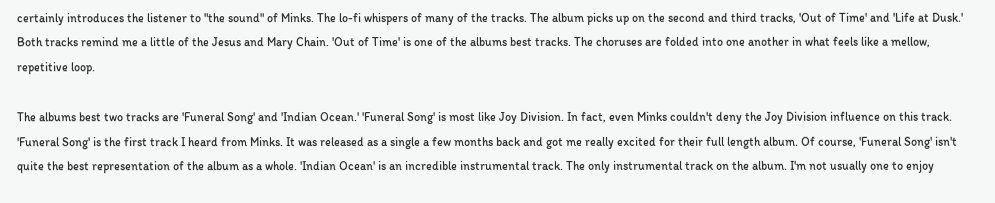certainly introduces the listener to "the sound" of Minks. The lo-fi whispers of many of the tracks. The album picks up on the second and third tracks, 'Out of Time' and 'Life at Dusk.' Both tracks remind me a little of the Jesus and Mary Chain. 'Out of Time' is one of the albums best tracks. The choruses are folded into one another in what feels like a mellow, repetitive loop.

The albums best two tracks are 'Funeral Song' and 'Indian Ocean.' 'Funeral Song' is most like Joy Division. In fact, even Minks couldn't deny the Joy Division influence on this track. 'Funeral Song' is the first track I heard from Minks. It was released as a single a few months back and got me really excited for their full length album. Of course, 'Funeral Song' isn't quite the best representation of the album as a whole. 'Indian Ocean' is an incredible instrumental track. The only instrumental track on the album. I'm not usually one to enjoy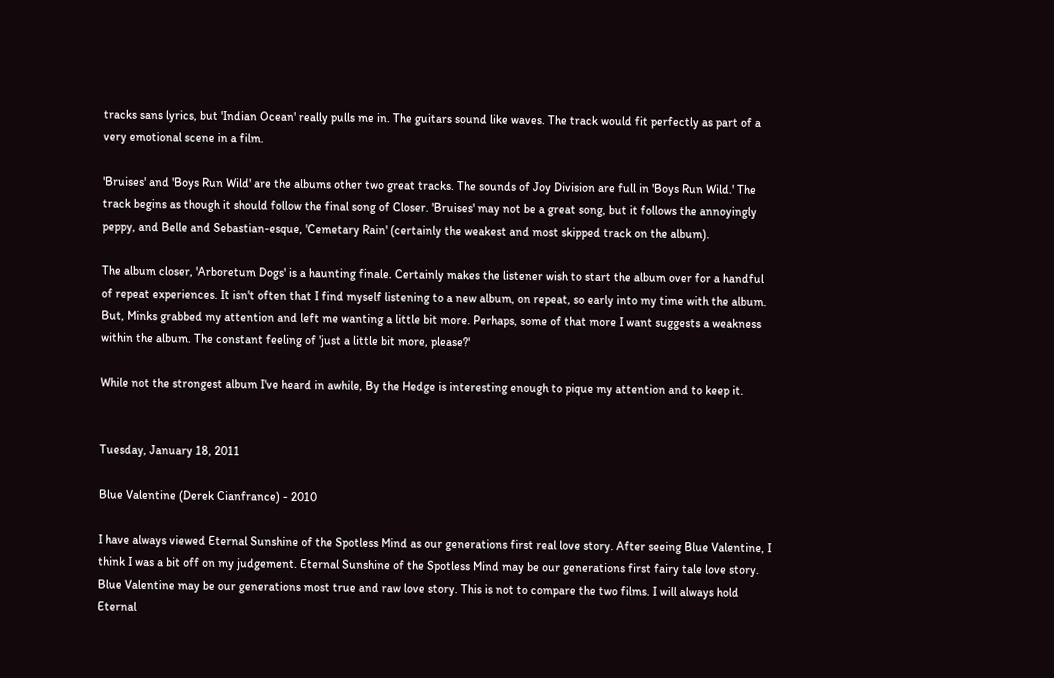tracks sans lyrics, but 'Indian Ocean' really pulls me in. The guitars sound like waves. The track would fit perfectly as part of a very emotional scene in a film.

'Bruises' and 'Boys Run Wild' are the albums other two great tracks. The sounds of Joy Division are full in 'Boys Run Wild.' The track begins as though it should follow the final song of Closer. 'Bruises' may not be a great song, but it follows the annoyingly peppy, and Belle and Sebastian-esque, 'Cemetary Rain' (certainly the weakest and most skipped track on the album).

The album closer, 'Arboretum Dogs' is a haunting finale. Certainly makes the listener wish to start the album over for a handful of repeat experiences. It isn't often that I find myself listening to a new album, on repeat, so early into my time with the album. But, Minks grabbed my attention and left me wanting a little bit more. Perhaps, some of that more I want suggests a weakness within the album. The constant feeling of 'just a little bit more, please?'

While not the strongest album I've heard in awhile, By the Hedge is interesting enough to pique my attention and to keep it.


Tuesday, January 18, 2011

Blue Valentine (Derek Cianfrance) - 2010

I have always viewed Eternal Sunshine of the Spotless Mind as our generations first real love story. After seeing Blue Valentine, I think I was a bit off on my judgement. Eternal Sunshine of the Spotless Mind may be our generations first fairy tale love story. Blue Valentine may be our generations most true and raw love story. This is not to compare the two films. I will always hold Eternal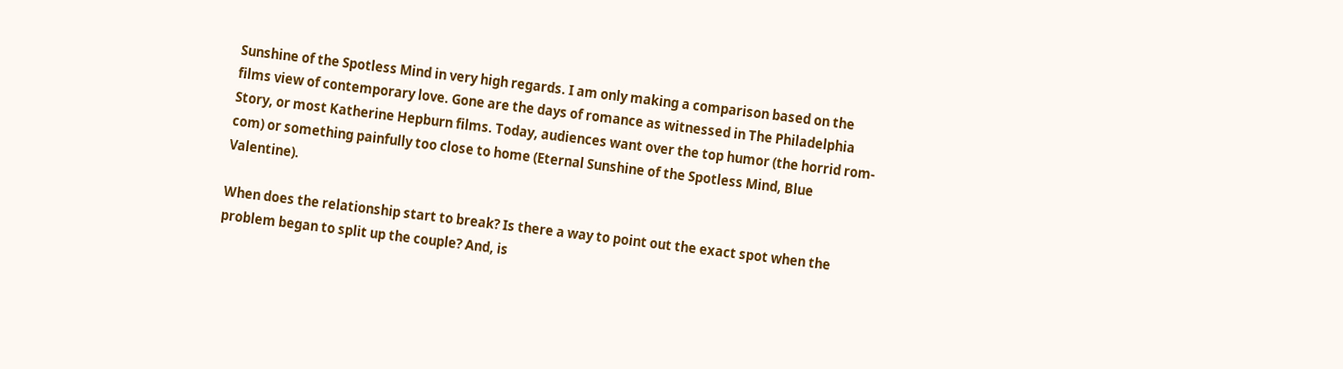Sunshine of the Spotless Mind in very high regards. I am only making a comparison based on the films view of contemporary love. Gone are the days of romance as witnessed in The Philadelphia Story, or most Katherine Hepburn films. Today, audiences want over the top humor (the horrid rom-com) or something painfully too close to home (Eternal Sunshine of the Spotless Mind, Blue Valentine).

When does the relationship start to break? Is there a way to point out the exact spot when the problem began to split up the couple? And, is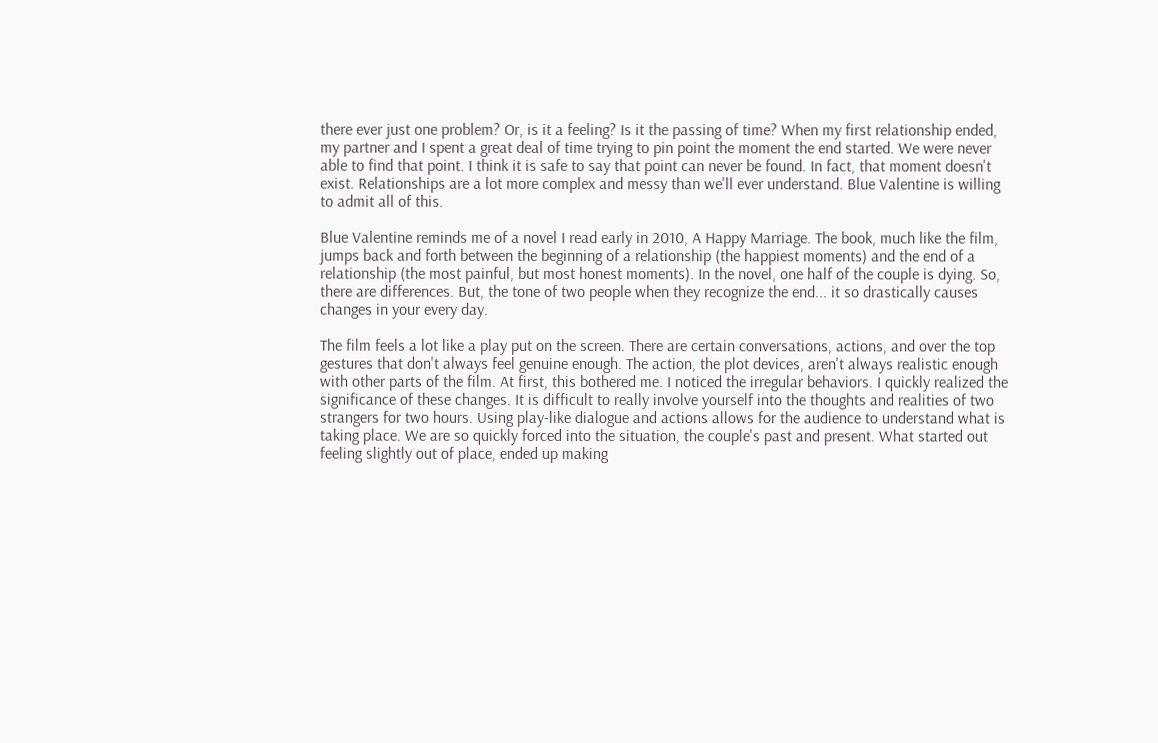there ever just one problem? Or, is it a feeling? Is it the passing of time? When my first relationship ended, my partner and I spent a great deal of time trying to pin point the moment the end started. We were never able to find that point. I think it is safe to say that point can never be found. In fact, that moment doesn't exist. Relationships are a lot more complex and messy than we'll ever understand. Blue Valentine is willing to admit all of this.

Blue Valentine reminds me of a novel I read early in 2010, A Happy Marriage. The book, much like the film, jumps back and forth between the beginning of a relationship (the happiest moments) and the end of a relationship (the most painful, but most honest moments). In the novel, one half of the couple is dying. So, there are differences. But, the tone of two people when they recognize the end... it so drastically causes changes in your every day.

The film feels a lot like a play put on the screen. There are certain conversations, actions, and over the top gestures that don't always feel genuine enough. The action, the plot devices, aren't always realistic enough with other parts of the film. At first, this bothered me. I noticed the irregular behaviors. I quickly realized the significance of these changes. It is difficult to really involve yourself into the thoughts and realities of two strangers for two hours. Using play-like dialogue and actions allows for the audience to understand what is taking place. We are so quickly forced into the situation, the couple's past and present. What started out feeling slightly out of place, ended up making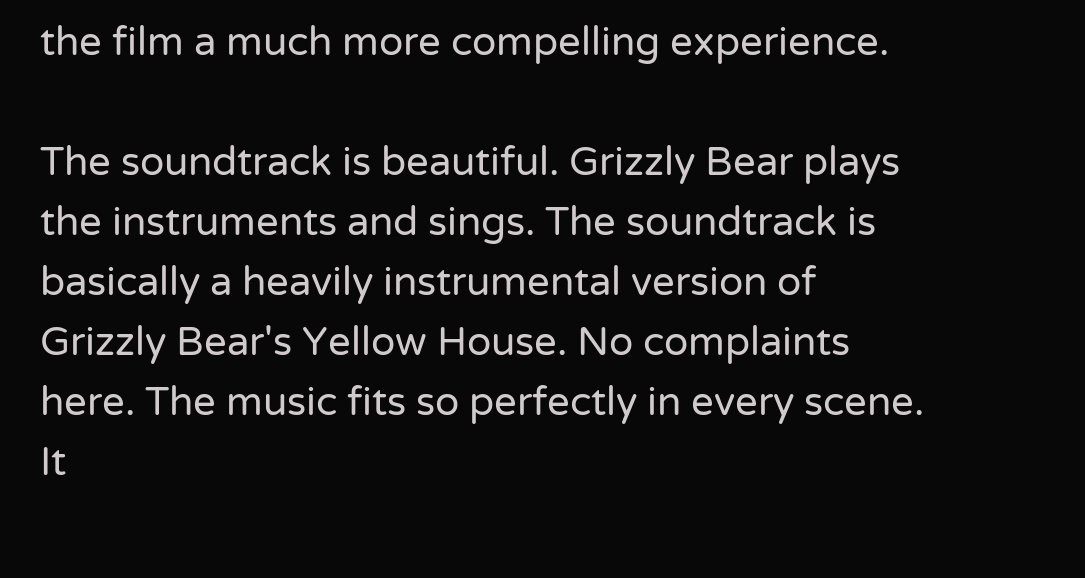the film a much more compelling experience.

The soundtrack is beautiful. Grizzly Bear plays the instruments and sings. The soundtrack is basically a heavily instrumental version of Grizzly Bear's Yellow House. No complaints here. The music fits so perfectly in every scene. It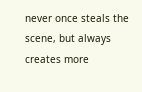never once steals the scene, but always creates more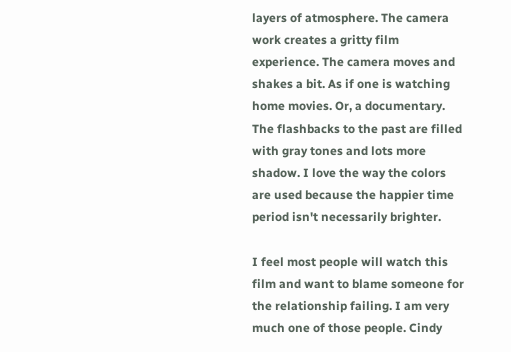layers of atmosphere. The camera work creates a gritty film experience. The camera moves and shakes a bit. As if one is watching home movies. Or, a documentary. The flashbacks to the past are filled with gray tones and lots more shadow. I love the way the colors are used because the happier time period isn't necessarily brighter.

I feel most people will watch this film and want to blame someone for the relationship failing. I am very much one of those people. Cindy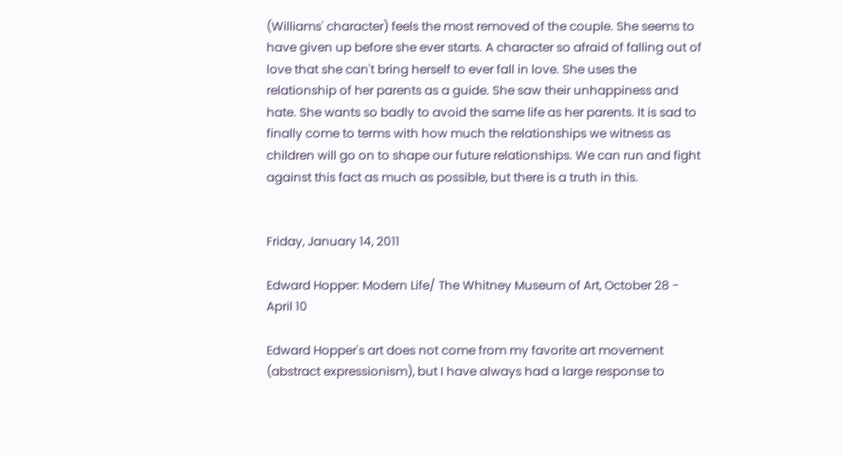(Williams' character) feels the most removed of the couple. She seems to have given up before she ever starts. A character so afraid of falling out of love that she can't bring herself to ever fall in love. She uses the relationship of her parents as a guide. She saw their unhappiness and hate. She wants so badly to avoid the same life as her parents. It is sad to finally come to terms with how much the relationships we witness as children will go on to shape our future relationships. We can run and fight against this fact as much as possible, but there is a truth in this.


Friday, January 14, 2011

Edward Hopper: Modern Life/ The Whitney Museum of Art, October 28 - April 10

Edward Hopper's art does not come from my favorite art movement (abstract expressionism), but I have always had a large response to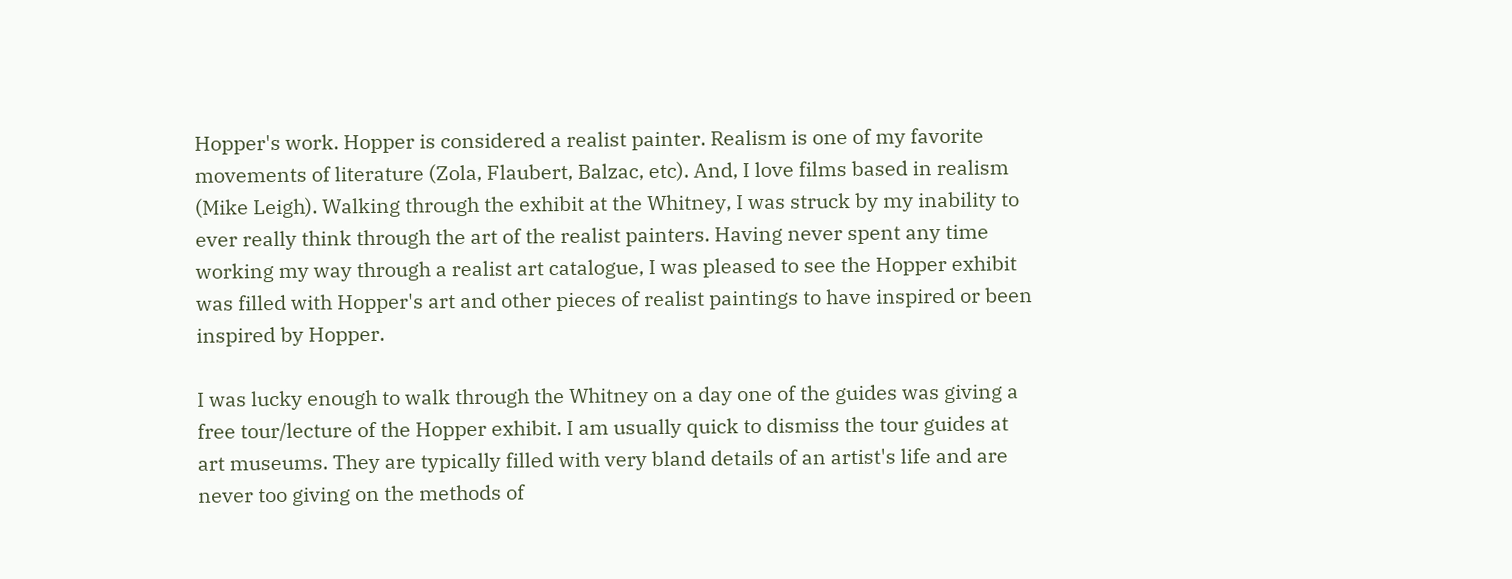Hopper's work. Hopper is considered a realist painter. Realism is one of my favorite movements of literature (Zola, Flaubert, Balzac, etc). And, I love films based in realism (Mike Leigh). Walking through the exhibit at the Whitney, I was struck by my inability to ever really think through the art of the realist painters. Having never spent any time working my way through a realist art catalogue, I was pleased to see the Hopper exhibit was filled with Hopper's art and other pieces of realist paintings to have inspired or been inspired by Hopper.

I was lucky enough to walk through the Whitney on a day one of the guides was giving a free tour/lecture of the Hopper exhibit. I am usually quick to dismiss the tour guides at art museums. They are typically filled with very bland details of an artist's life and are never too giving on the methods of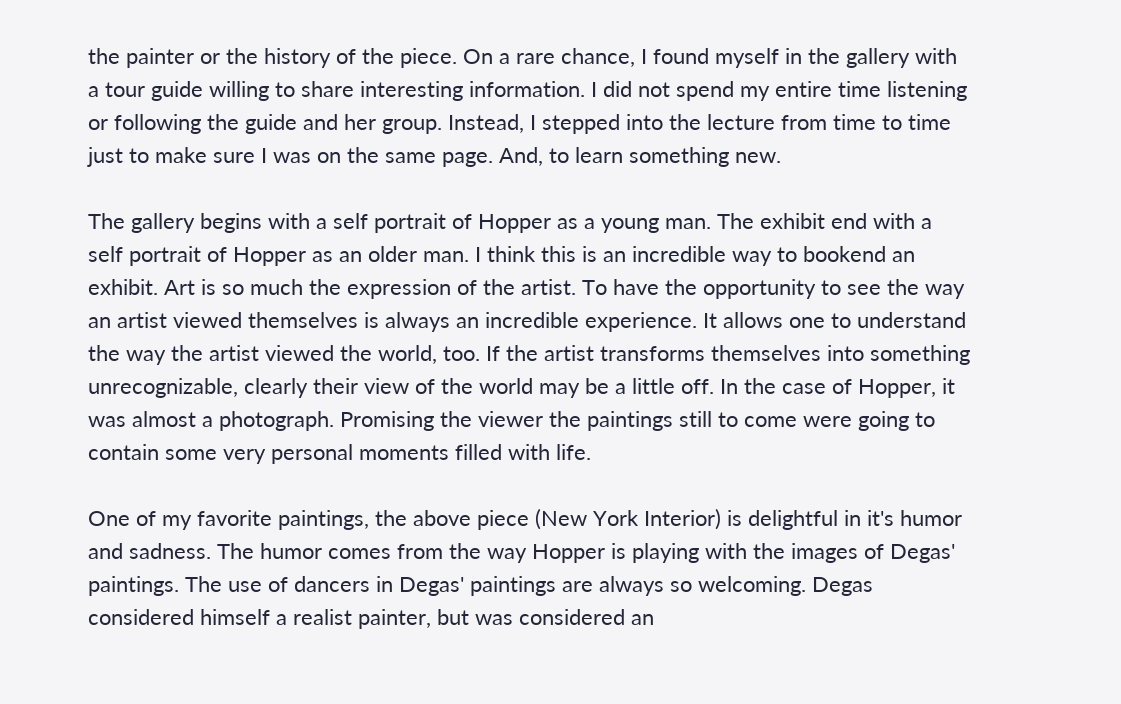the painter or the history of the piece. On a rare chance, I found myself in the gallery with a tour guide willing to share interesting information. I did not spend my entire time listening or following the guide and her group. Instead, I stepped into the lecture from time to time just to make sure I was on the same page. And, to learn something new.

The gallery begins with a self portrait of Hopper as a young man. The exhibit end with a self portrait of Hopper as an older man. I think this is an incredible way to bookend an exhibit. Art is so much the expression of the artist. To have the opportunity to see the way an artist viewed themselves is always an incredible experience. It allows one to understand the way the artist viewed the world, too. If the artist transforms themselves into something unrecognizable, clearly their view of the world may be a little off. In the case of Hopper, it was almost a photograph. Promising the viewer the paintings still to come were going to contain some very personal moments filled with life.

One of my favorite paintings, the above piece (New York Interior) is delightful in it's humor and sadness. The humor comes from the way Hopper is playing with the images of Degas' paintings. The use of dancers in Degas' paintings are always so welcoming. Degas considered himself a realist painter, but was considered an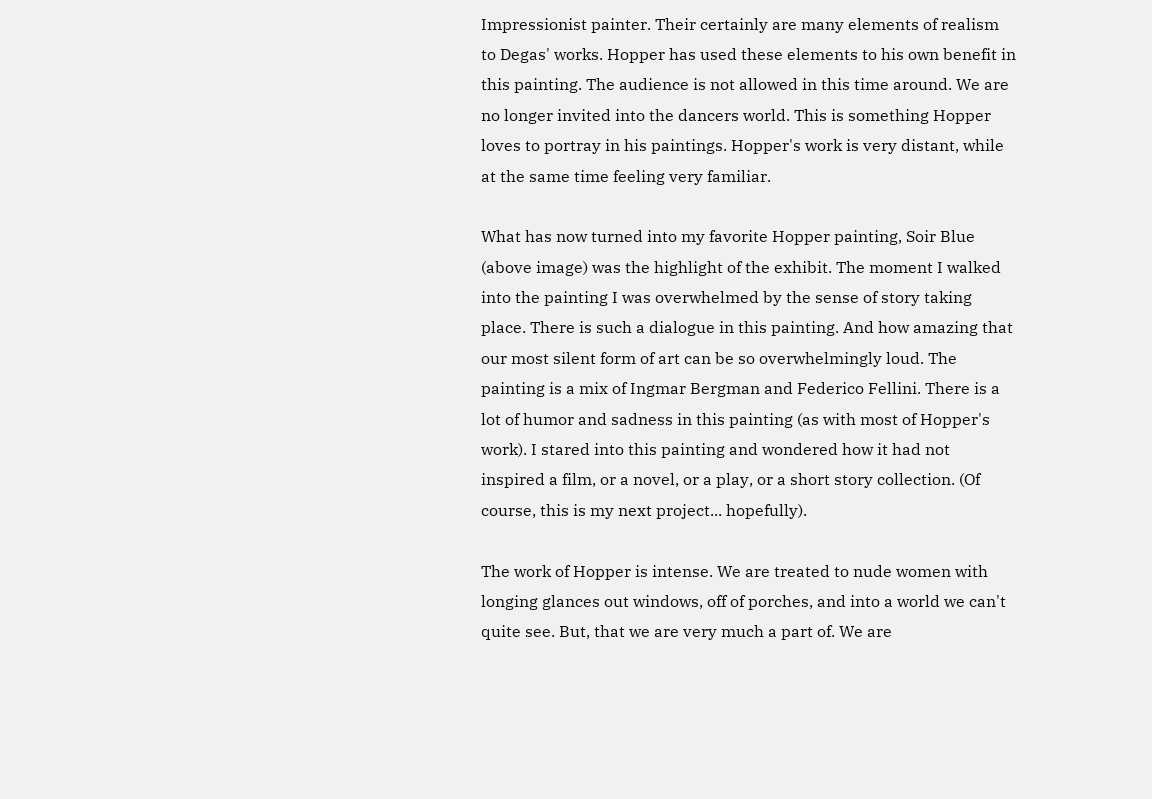Impressionist painter. Their certainly are many elements of realism to Degas' works. Hopper has used these elements to his own benefit in this painting. The audience is not allowed in this time around. We are no longer invited into the dancers world. This is something Hopper loves to portray in his paintings. Hopper's work is very distant, while at the same time feeling very familiar.

What has now turned into my favorite Hopper painting, Soir Blue (above image) was the highlight of the exhibit. The moment I walked into the painting I was overwhelmed by the sense of story taking place. There is such a dialogue in this painting. And how amazing that our most silent form of art can be so overwhelmingly loud. The painting is a mix of Ingmar Bergman and Federico Fellini. There is a lot of humor and sadness in this painting (as with most of Hopper's work). I stared into this painting and wondered how it had not inspired a film, or a novel, or a play, or a short story collection. (Of course, this is my next project... hopefully).

The work of Hopper is intense. We are treated to nude women with longing glances out windows, off of porches, and into a world we can't quite see. But, that we are very much a part of. We are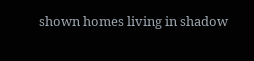shown homes living in shadow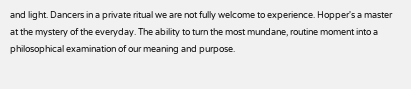and light. Dancers in a private ritual we are not fully welcome to experience. Hopper's a master at the mystery of the everyday. The ability to turn the most mundane, routine moment into a philosophical examination of our meaning and purpose.